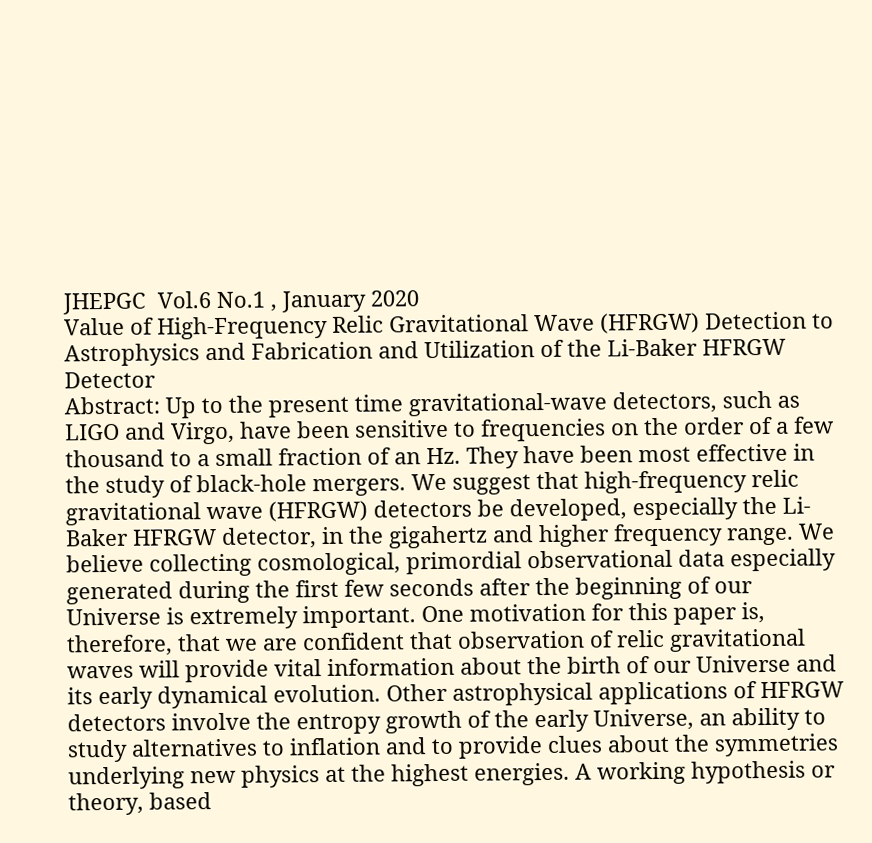JHEPGC  Vol.6 No.1 , January 2020
Value of High-Frequency Relic Gravitational Wave (HFRGW) Detection to Astrophysics and Fabrication and Utilization of the Li-Baker HFRGW Detector
Abstract: Up to the present time gravitational-wave detectors, such as LIGO and Virgo, have been sensitive to frequencies on the order of a few thousand to a small fraction of an Hz. They have been most effective in the study of black-hole mergers. We suggest that high-frequency relic gravitational wave (HFRGW) detectors be developed, especially the Li-Baker HFRGW detector, in the gigahertz and higher frequency range. We believe collecting cosmological, primordial observational data especially generated during the first few seconds after the beginning of our Universe is extremely important. One motivation for this paper is, therefore, that we are confident that observation of relic gravitational waves will provide vital information about the birth of our Universe and its early dynamical evolution. Other astrophysical applications of HFRGW detectors involve the entropy growth of the early Universe, an ability to study alternatives to inflation and to provide clues about the symmetries underlying new physics at the highest energies. A working hypothesis or theory, based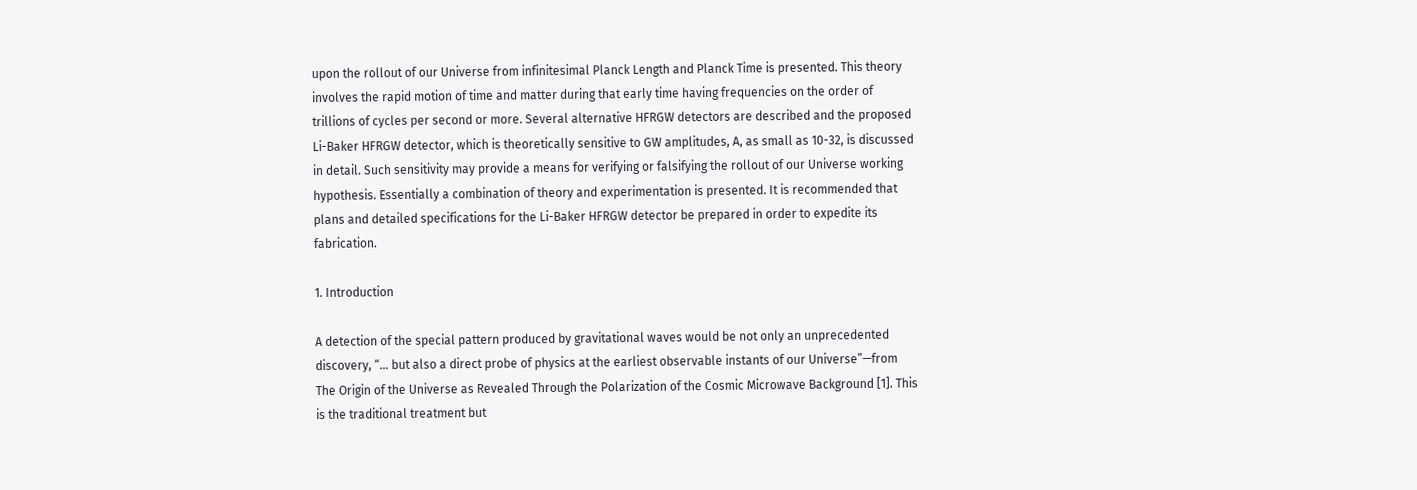upon the rollout of our Universe from infinitesimal Planck Length and Planck Time is presented. This theory involves the rapid motion of time and matter during that early time having frequencies on the order of trillions of cycles per second or more. Several alternative HFRGW detectors are described and the proposed Li-Baker HFRGW detector, which is theoretically sensitive to GW amplitudes, A, as small as 10-32, is discussed in detail. Such sensitivity may provide a means for verifying or falsifying the rollout of our Universe working hypothesis. Essentially a combination of theory and experimentation is presented. It is recommended that plans and detailed specifications for the Li-Baker HFRGW detector be prepared in order to expedite its fabrication.

1. Introduction

A detection of the special pattern produced by gravitational waves would be not only an unprecedented discovery, “… but also a direct probe of physics at the earliest observable instants of our Universe”—from The Origin of the Universe as Revealed Through the Polarization of the Cosmic Microwave Background [1]. This is the traditional treatment but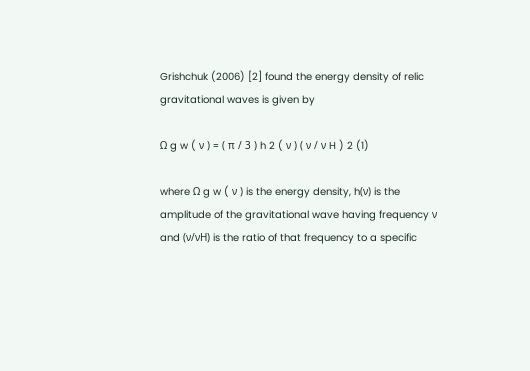Grishchuk (2006) [2] found the energy density of relic gravitational waves is given by

Ω g w ( ν ) = ( π / 3 ) h 2 ( ν ) ( ν / ν H ) 2 (1)

where Ω g w ( ν ) is the energy density, h(ν) is the amplitude of the gravitational wave having frequency ν and (ν/νH) is the ratio of that frequency to a specific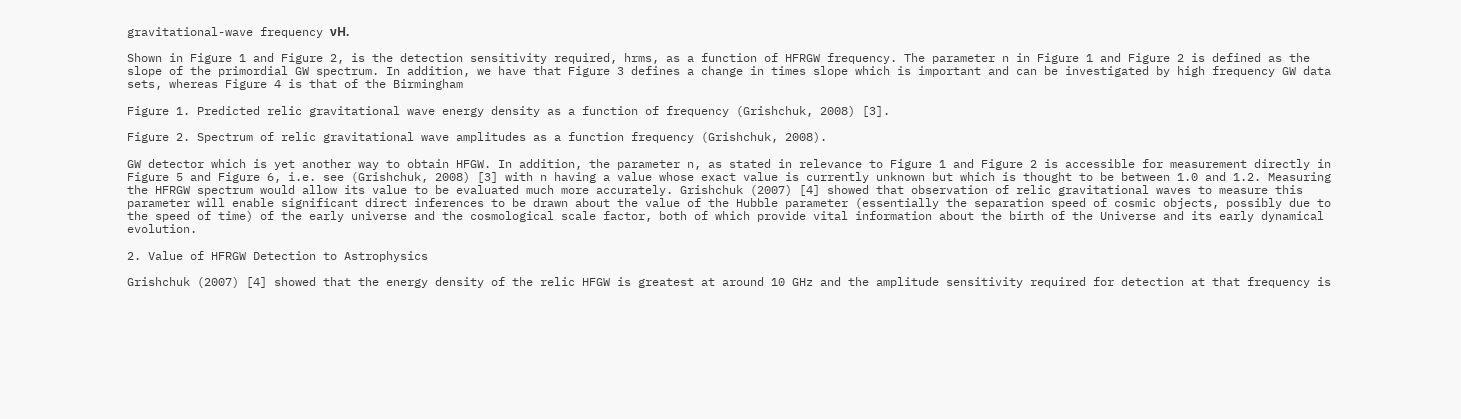gravitational-wave frequency νH.

Shown in Figure 1 and Figure 2, is the detection sensitivity required, hrms, as a function of HFRGW frequency. The parameter n in Figure 1 and Figure 2 is defined as the slope of the primordial GW spectrum. In addition, we have that Figure 3 defines a change in times slope which is important and can be investigated by high frequency GW data sets, whereas Figure 4 is that of the Birmingham

Figure 1. Predicted relic gravitational wave energy density as a function of frequency (Grishchuk, 2008) [3].

Figure 2. Spectrum of relic gravitational wave amplitudes as a function frequency (Grishchuk, 2008).

GW detector which is yet another way to obtain HFGW. In addition, the parameter n, as stated in relevance to Figure 1 and Figure 2 is accessible for measurement directly in Figure 5 and Figure 6, i.e. see (Grishchuk, 2008) [3] with n having a value whose exact value is currently unknown but which is thought to be between 1.0 and 1.2. Measuring the HFRGW spectrum would allow its value to be evaluated much more accurately. Grishchuk (2007) [4] showed that observation of relic gravitational waves to measure this parameter will enable significant direct inferences to be drawn about the value of the Hubble parameter (essentially the separation speed of cosmic objects, possibly due to the speed of time) of the early universe and the cosmological scale factor, both of which provide vital information about the birth of the Universe and its early dynamical evolution.

2. Value of HFRGW Detection to Astrophysics

Grishchuk (2007) [4] showed that the energy density of the relic HFGW is greatest at around 10 GHz and the amplitude sensitivity required for detection at that frequency is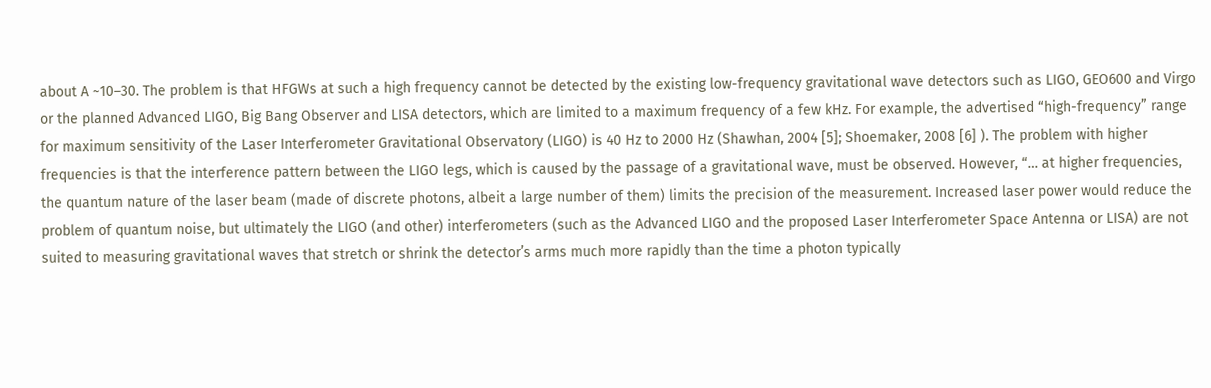about A ~10–30. The problem is that HFGWs at such a high frequency cannot be detected by the existing low-frequency gravitational wave detectors such as LIGO, GEO600 and Virgo or the planned Advanced LIGO, Big Bang Observer and LISA detectors, which are limited to a maximum frequency of a few kHz. For example, the advertised “high-frequency” range for maximum sensitivity of the Laser Interferometer Gravitational Observatory (LIGO) is 40 Hz to 2000 Hz (Shawhan, 2004 [5]; Shoemaker, 2008 [6] ). The problem with higher frequencies is that the interference pattern between the LIGO legs, which is caused by the passage of a gravitational wave, must be observed. However, “… at higher frequencies, the quantum nature of the laser beam (made of discrete photons, albeit a large number of them) limits the precision of the measurement. Increased laser power would reduce the problem of quantum noise, but ultimately the LIGO (and other) interferometers (such as the Advanced LIGO and the proposed Laser Interferometer Space Antenna or LISA) are not suited to measuring gravitational waves that stretch or shrink the detector’s arms much more rapidly than the time a photon typically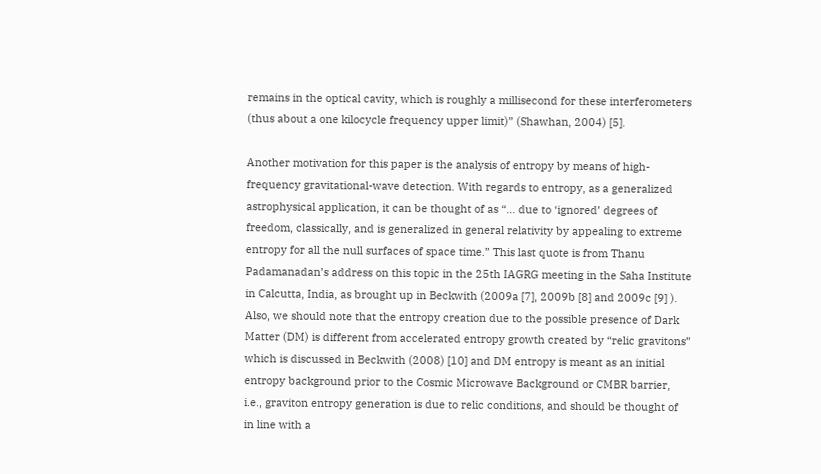remains in the optical cavity, which is roughly a millisecond for these interferometers (thus about a one kilocycle frequency upper limit)” (Shawhan, 2004) [5].

Another motivation for this paper is the analysis of entropy by means of high-frequency gravitational-wave detection. With regards to entropy, as a generalized astrophysical application, it can be thought of as “… due to ‘ignored’ degrees of freedom, classically, and is generalized in general relativity by appealing to extreme entropy for all the null surfaces of space time.” This last quote is from Thanu Padamanadan’s address on this topic in the 25th IAGRG meeting in the Saha Institute in Calcutta, India, as brought up in Beckwith (2009a [7], 2009b [8] and 2009c [9] ). Also, we should note that the entropy creation due to the possible presence of Dark Matter (DM) is different from accelerated entropy growth created by “relic gravitons” which is discussed in Beckwith (2008) [10] and DM entropy is meant as an initial entropy background prior to the Cosmic Microwave Background or CMBR barrier, i.e., graviton entropy generation is due to relic conditions, and should be thought of in line with a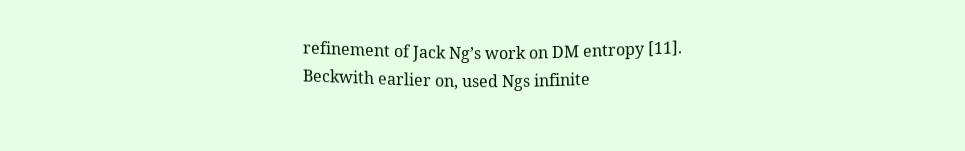refinement of Jack Ng’s work on DM entropy [11]. Beckwith earlier on, used Ngs infinite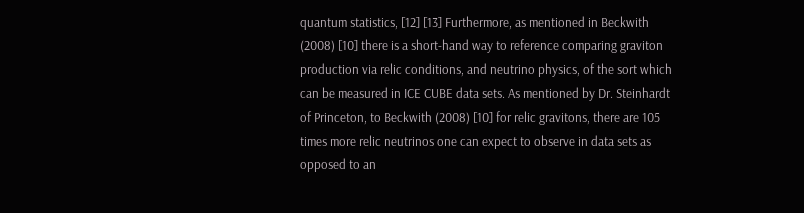quantum statistics, [12] [13] Furthermore, as mentioned in Beckwith (2008) [10] there is a short-hand way to reference comparing graviton production via relic conditions, and neutrino physics, of the sort which can be measured in ICE CUBE data sets. As mentioned by Dr. Steinhardt of Princeton, to Beckwith (2008) [10] for relic gravitons, there are 105 times more relic neutrinos one can expect to observe in data sets as opposed to an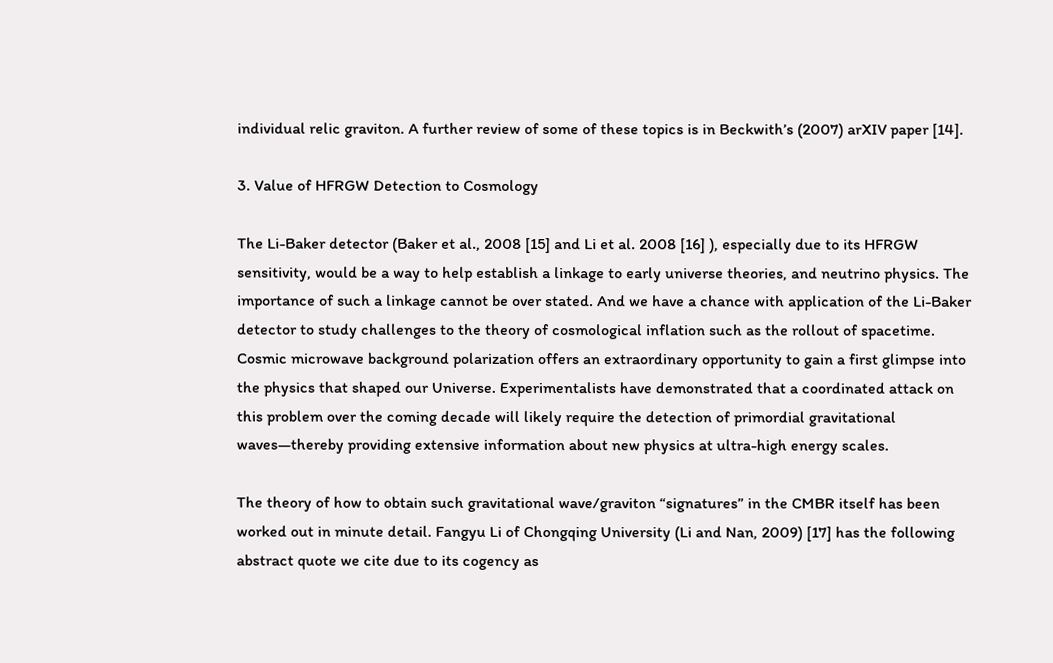individual relic graviton. A further review of some of these topics is in Beckwith’s (2007) arXIV paper [14].

3. Value of HFRGW Detection to Cosmology

The Li-Baker detector (Baker et al., 2008 [15] and Li et al. 2008 [16] ), especially due to its HFRGW sensitivity, would be a way to help establish a linkage to early universe theories, and neutrino physics. The importance of such a linkage cannot be over stated. And we have a chance with application of the Li-Baker detector to study challenges to the theory of cosmological inflation such as the rollout of spacetime. Cosmic microwave background polarization offers an extraordinary opportunity to gain a first glimpse into the physics that shaped our Universe. Experimentalists have demonstrated that a coordinated attack on this problem over the coming decade will likely require the detection of primordial gravitational waves—thereby providing extensive information about new physics at ultra-high energy scales.

The theory of how to obtain such gravitational wave/graviton “signatures” in the CMBR itself has been worked out in minute detail. Fangyu Li of Chongqing University (Li and Nan, 2009) [17] has the following abstract quote we cite due to its cogency as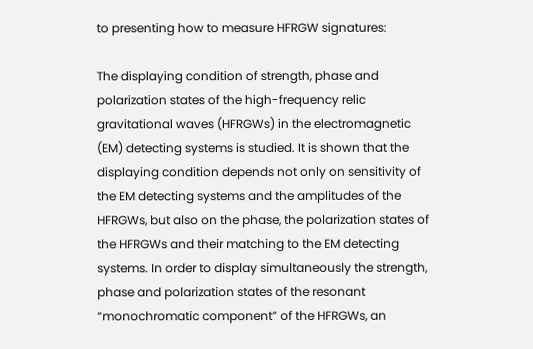to presenting how to measure HFRGW signatures:

The displaying condition of strength, phase and polarization states of the high-frequency relic gravitational waves (HFRGWs) in the electromagnetic (EM) detecting systems is studied. It is shown that the displaying condition depends not only on sensitivity of the EM detecting systems and the amplitudes of the HFRGWs, but also on the phase, the polarization states of the HFRGWs and their matching to the EM detecting systems. In order to display simultaneously the strength, phase and polarization states of the resonant “monochromatic component” of the HFRGWs, an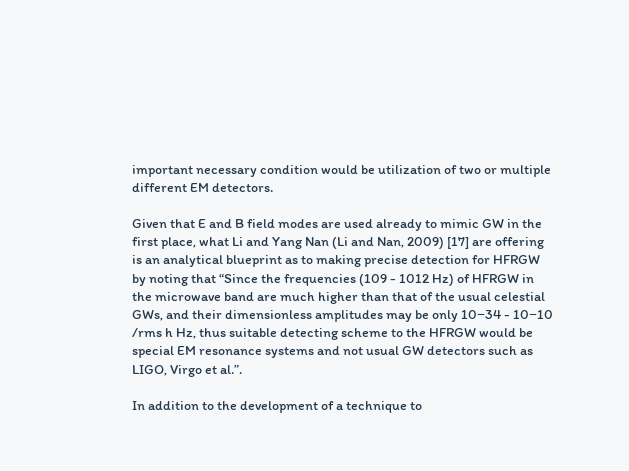important necessary condition would be utilization of two or multiple different EM detectors.

Given that E and B field modes are used already to mimic GW in the first place, what Li and Yang Nan (Li and Nan, 2009) [17] are offering is an analytical blueprint as to making precise detection for HFRGW by noting that “Since the frequencies (109 - 1012 Hz) of HFRGW in the microwave band are much higher than that of the usual celestial GWs, and their dimensionless amplitudes may be only 10−34 - 10−10 /rms h Hz, thus suitable detecting scheme to the HFRGW would be special EM resonance systems and not usual GW detectors such as LIGO, Virgo et al.”.

In addition to the development of a technique to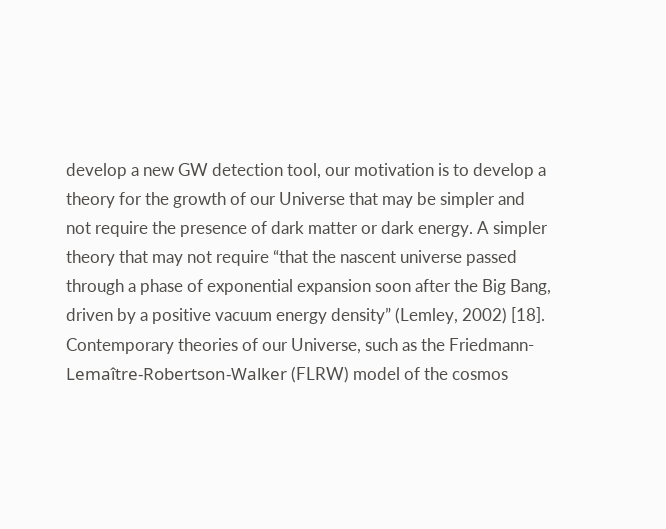develop a new GW detection tool, our motivation is to develop a theory for the growth of our Universe that may be simpler and not require the presence of dark matter or dark energy. A simpler theory that may not require “that the nascent universe passed through a phase of exponential expansion soon after the Big Bang, driven by a positive vacuum energy density” (Lemley, 2002) [18]. Contemporary theories of our Universe, such as the Friedmann-Lemaître-Robertson-Walker (FLRW) model of the cosmos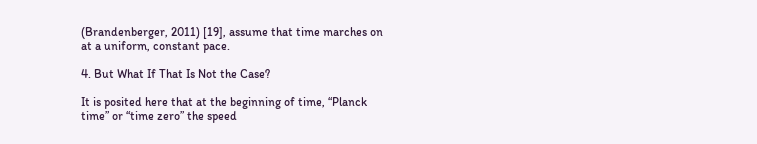(Brandenberger, 2011) [19], assume that time marches on at a uniform, constant pace.

4. But What If That Is Not the Case?

It is posited here that at the beginning of time, “Planck time” or “time zero” the speed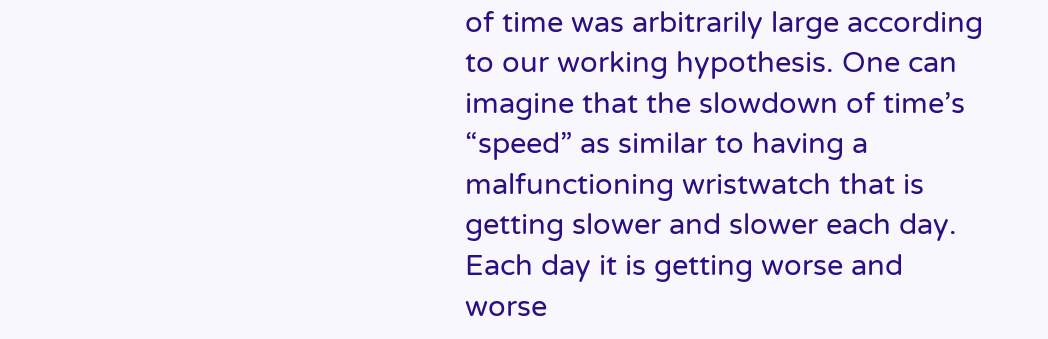of time was arbitrarily large according to our working hypothesis. One can imagine that the slowdown of time’s “speed” as similar to having a malfunctioning wristwatch that is getting slower and slower each day. Each day it is getting worse and worse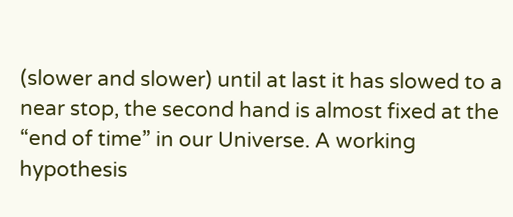(slower and slower) until at last it has slowed to a near stop, the second hand is almost fixed at the “end of time” in our Universe. A working hypothesis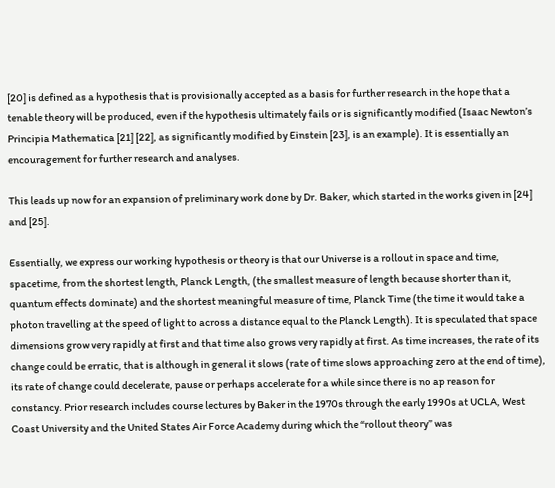[20] is defined as a hypothesis that is provisionally accepted as a basis for further research in the hope that a tenable theory will be produced, even if the hypothesis ultimately fails or is significantly modified (Isaac Newton’s Principia Mathematica [21] [22], as significantly modified by Einstein [23], is an example). It is essentially an encouragement for further research and analyses.

This leads up now for an expansion of preliminary work done by Dr. Baker, which started in the works given in [24] and [25].

Essentially, we express our working hypothesis or theory is that our Universe is a rollout in space and time, spacetime, from the shortest length, Planck Length, (the smallest measure of length because shorter than it, quantum effects dominate) and the shortest meaningful measure of time, Planck Time (the time it would take a photon travelling at the speed of light to across a distance equal to the Planck Length). It is speculated that space dimensions grow very rapidly at first and that time also grows very rapidly at first. As time increases, the rate of its change could be erratic, that is although in general it slows (rate of time slows approaching zero at the end of time), its rate of change could decelerate, pause or perhaps accelerate for a while since there is no ap reason for constancy. Prior research includes course lectures by Baker in the 1970s through the early 1990s at UCLA, West Coast University and the United States Air Force Academy during which the “rollout theory” was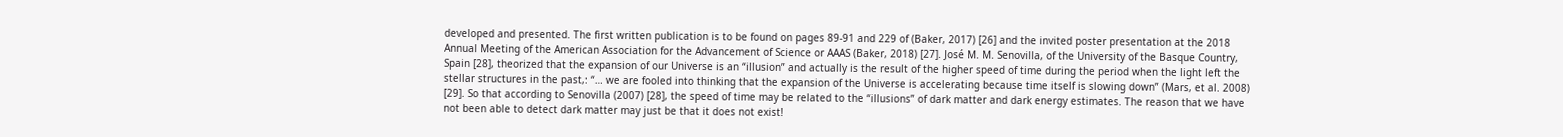developed and presented. The first written publication is to be found on pages 89-91 and 229 of (Baker, 2017) [26] and the invited poster presentation at the 2018 Annual Meeting of the American Association for the Advancement of Science or AAAS (Baker, 2018) [27]. José M. M. Senovilla, of the University of the Basque Country, Spain [28], theorized that the expansion of our Universe is an “illusion” and actually is the result of the higher speed of time during the period when the light left the stellar structures in the past,: “… we are fooled into thinking that the expansion of the Universe is accelerating because time itself is slowing down” (Mars, et al. 2008) [29]. So that according to Senovilla (2007) [28], the speed of time may be related to the “illusions” of dark matter and dark energy estimates. The reason that we have not been able to detect dark matter may just be that it does not exist!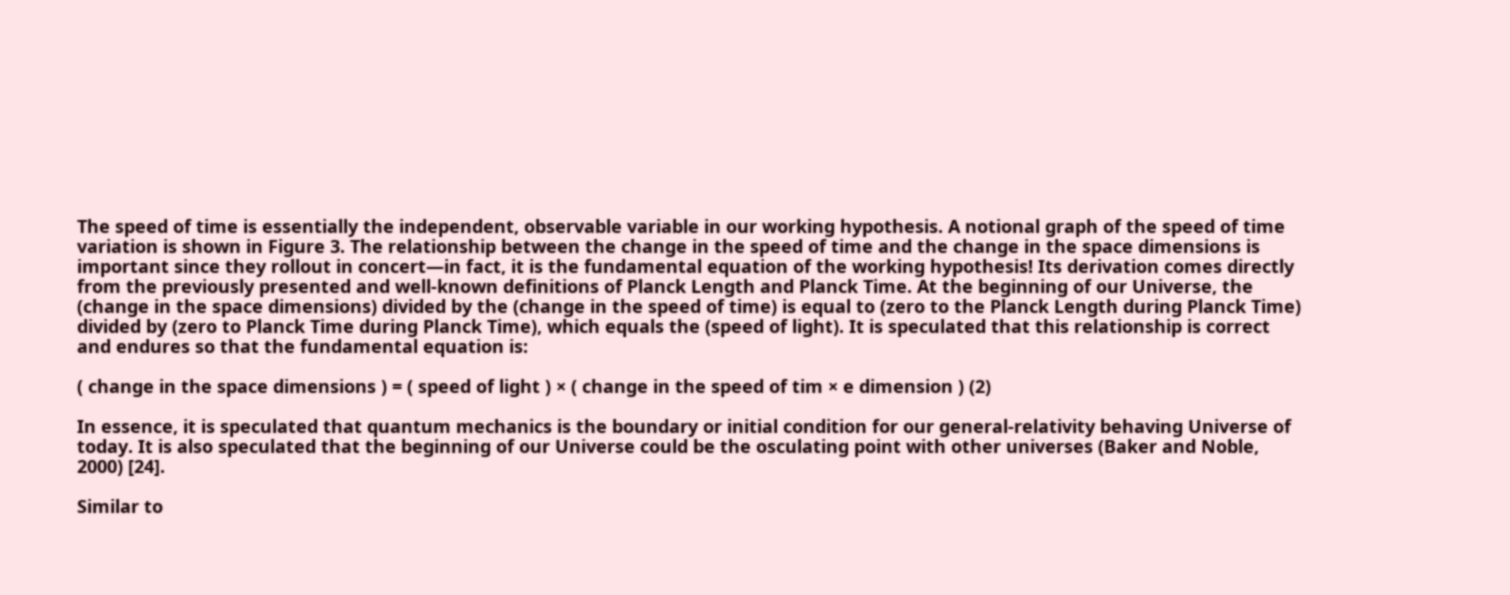The speed of time is essentially the independent, observable variable in our working hypothesis. A notional graph of the speed of time variation is shown in Figure 3. The relationship between the change in the speed of time and the change in the space dimensions is important since they rollout in concert—in fact, it is the fundamental equation of the working hypothesis! Its derivation comes directly from the previously presented and well-known definitions of Planck Length and Planck Time. At the beginning of our Universe, the (change in the space dimensions) divided by the (change in the speed of time) is equal to (zero to the Planck Length during Planck Time) divided by (zero to Planck Time during Planck Time), which equals the (speed of light). It is speculated that this relationship is correct and endures so that the fundamental equation is:

( change in the space dimensions ) = ( speed of light ) × ( change in the speed of tim × e dimension ) (2)

In essence, it is speculated that quantum mechanics is the boundary or initial condition for our general-relativity behaving Universe of today. It is also speculated that the beginning of our Universe could be the osculating point with other universes (Baker and Noble, 2000) [24].

Similar to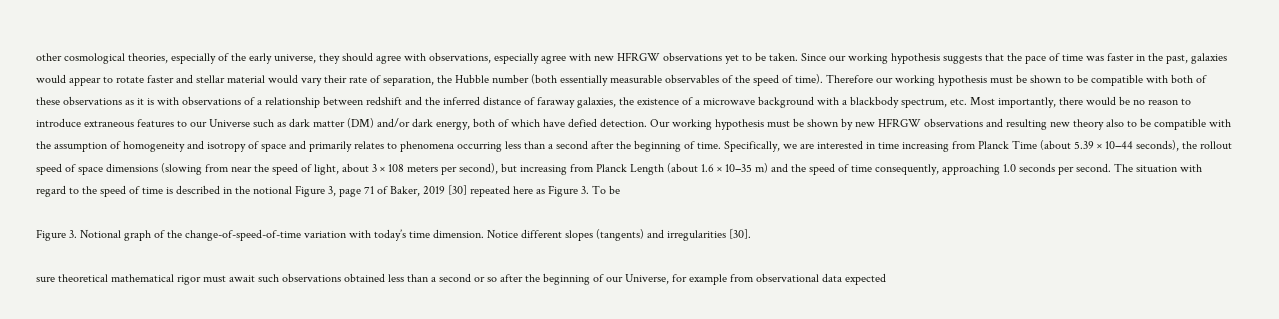other cosmological theories, especially of the early universe, they should agree with observations, especially agree with new HFRGW observations yet to be taken. Since our working hypothesis suggests that the pace of time was faster in the past, galaxies would appear to rotate faster and stellar material would vary their rate of separation, the Hubble number (both essentially measurable observables of the speed of time). Therefore our working hypothesis must be shown to be compatible with both of these observations as it is with observations of a relationship between redshift and the inferred distance of faraway galaxies, the existence of a microwave background with a blackbody spectrum, etc. Most importantly, there would be no reason to introduce extraneous features to our Universe such as dark matter (DM) and/or dark energy, both of which have defied detection. Our working hypothesis must be shown by new HFRGW observations and resulting new theory also to be compatible with the assumption of homogeneity and isotropy of space and primarily relates to phenomena occurring less than a second after the beginning of time. Specifically, we are interested in time increasing from Planck Time (about 5.39 × 10−44 seconds), the rollout speed of space dimensions (slowing from near the speed of light, about 3 × 108 meters per second), but increasing from Planck Length (about 1.6 × 10−35 m) and the speed of time consequently, approaching 1.0 seconds per second. The situation with regard to the speed of time is described in the notional Figure 3, page 71 of Baker, 2019 [30] repeated here as Figure 3. To be

Figure 3. Notional graph of the change-of-speed-of-time variation with today’s time dimension. Notice different slopes (tangents) and irregularities [30].

sure theoretical mathematical rigor must await such observations obtained less than a second or so after the beginning of our Universe, for example from observational data expected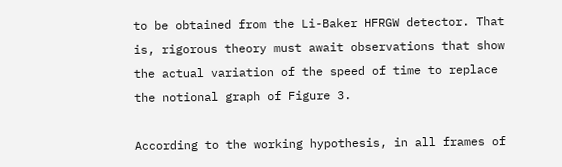to be obtained from the Li-Baker HFRGW detector. That is, rigorous theory must await observations that show the actual variation of the speed of time to replace the notional graph of Figure 3.

According to the working hypothesis, in all frames of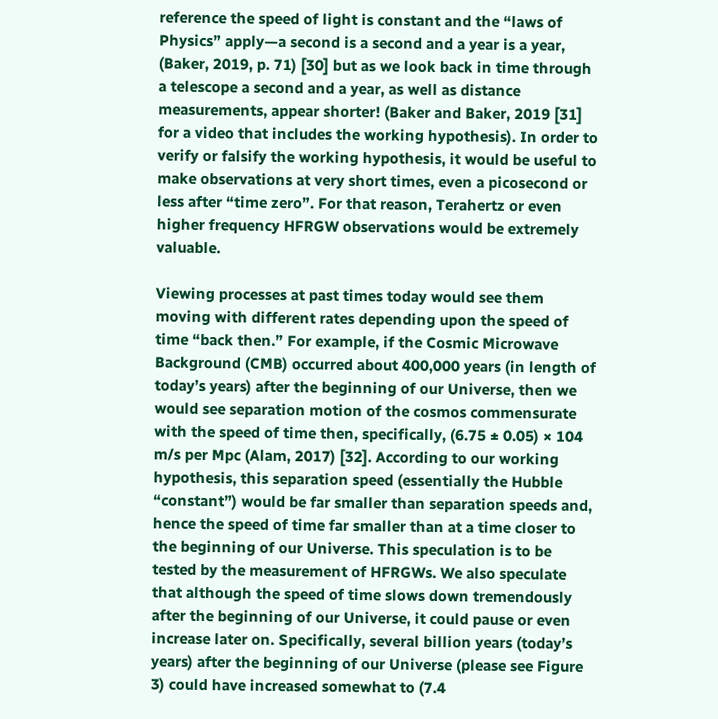reference the speed of light is constant and the “laws of Physics” apply—a second is a second and a year is a year, (Baker, 2019, p. 71) [30] but as we look back in time through a telescope a second and a year, as well as distance measurements, appear shorter! (Baker and Baker, 2019 [31] for a video that includes the working hypothesis). In order to verify or falsify the working hypothesis, it would be useful to make observations at very short times, even a picosecond or less after “time zero”. For that reason, Terahertz or even higher frequency HFRGW observations would be extremely valuable.

Viewing processes at past times today would see them moving with different rates depending upon the speed of time “back then.” For example, if the Cosmic Microwave Background (CMB) occurred about 400,000 years (in length of today’s years) after the beginning of our Universe, then we would see separation motion of the cosmos commensurate with the speed of time then, specifically, (6.75 ± 0.05) × 104 m/s per Mpc (Alam, 2017) [32]. According to our working hypothesis, this separation speed (essentially the Hubble “constant”) would be far smaller than separation speeds and, hence the speed of time far smaller than at a time closer to the beginning of our Universe. This speculation is to be tested by the measurement of HFRGWs. We also speculate that although the speed of time slows down tremendously after the beginning of our Universe, it could pause or even increase later on. Specifically, several billion years (today’s years) after the beginning of our Universe (please see Figure 3) could have increased somewhat to (7.4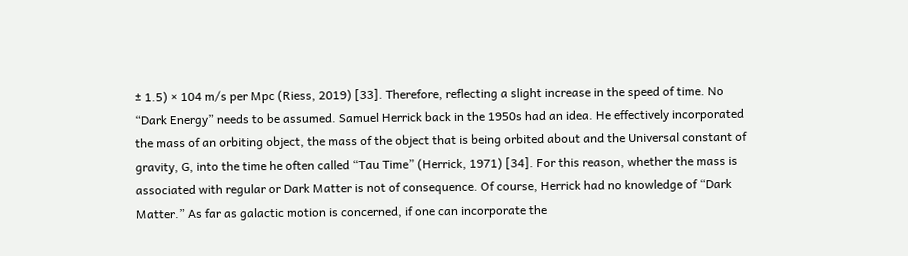± 1.5) × 104 m/s per Mpc (Riess, 2019) [33]. Therefore, reflecting a slight increase in the speed of time. No “Dark Energy” needs to be assumed. Samuel Herrick back in the 1950s had an idea. He effectively incorporated the mass of an orbiting object, the mass of the object that is being orbited about and the Universal constant of gravity, G, into the time he often called “Tau Time” (Herrick, 1971) [34]. For this reason, whether the mass is associated with regular or Dark Matter is not of consequence. Of course, Herrick had no knowledge of “Dark Matter.” As far as galactic motion is concerned, if one can incorporate the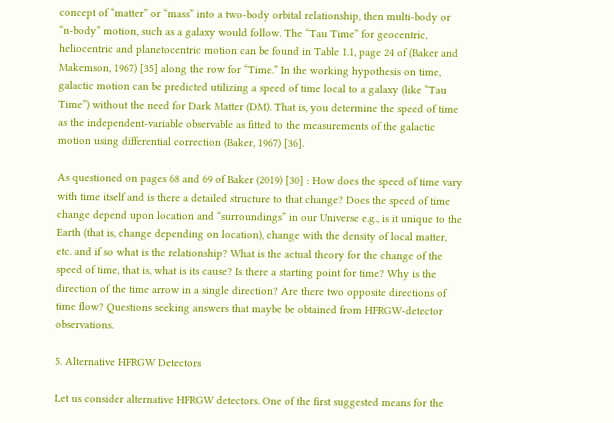concept of “matter” or “mass” into a two-body orbital relationship, then multi-body or “n-body” motion, such as a galaxy would follow. The “Tau Time” for geocentric, heliocentric and planetocentric motion can be found in Table 1.1, page 24 of (Baker and Makemson, 1967) [35] along the row for “Time.” In the working hypothesis on time, galactic motion can be predicted utilizing a speed of time local to a galaxy (like “Tau Time”) without the need for Dark Matter (DM). That is, you determine the speed of time as the independent-variable observable as fitted to the measurements of the galactic motion using differential correction (Baker, 1967) [36].

As questioned on pages 68 and 69 of Baker (2019) [30] : How does the speed of time vary with time itself and is there a detailed structure to that change? Does the speed of time change depend upon location and “surroundings” in our Universe e.g., is it unique to the Earth (that is, change depending on location), change with the density of local matter, etc. and if so what is the relationship? What is the actual theory for the change of the speed of time, that is, what is its cause? Is there a starting point for time? Why is the direction of the time arrow in a single direction? Are there two opposite directions of time flow? Questions seeking answers that maybe be obtained from HFRGW-detector observations.

5. Alternative HFRGW Detectors

Let us consider alternative HFRGW detectors. One of the first suggested means for the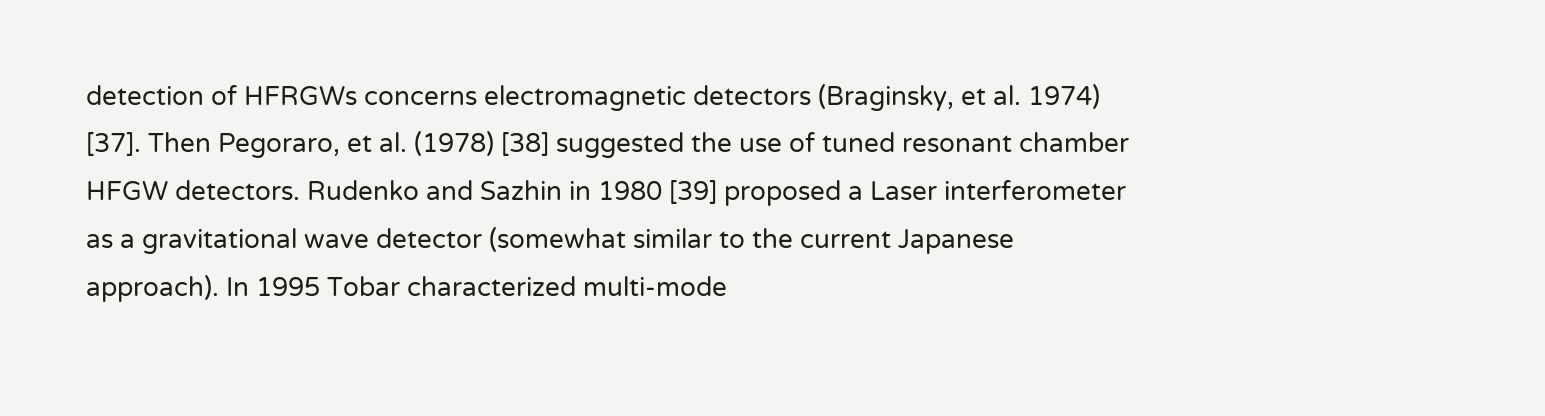detection of HFRGWs concerns electromagnetic detectors (Braginsky, et al. 1974) [37]. Then Pegoraro, et al. (1978) [38] suggested the use of tuned resonant chamber HFGW detectors. Rudenko and Sazhin in 1980 [39] proposed a Laser interferometer as a gravitational wave detector (somewhat similar to the current Japanese approach). In 1995 Tobar characterized multi-mode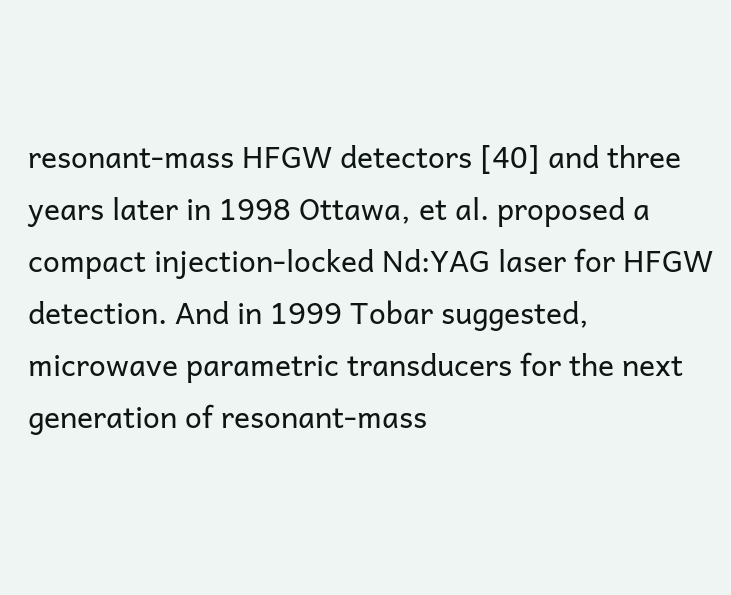resonant-mass HFGW detectors [40] and three years later in 1998 Ottawa, et al. proposed a compact injection-locked Nd:YAG laser for HFGW detection. And in 1999 Tobar suggested, microwave parametric transducers for the next generation of resonant-mass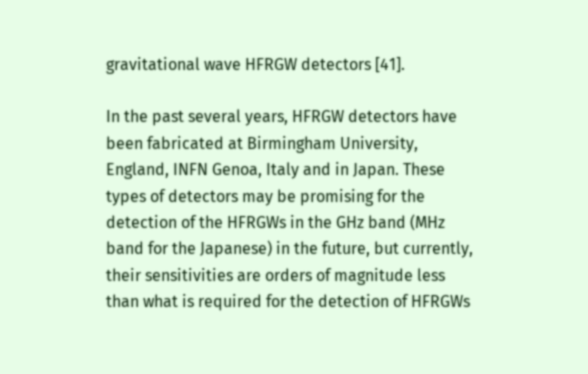gravitational wave HFRGW detectors [41].

In the past several years, HFRGW detectors have been fabricated at Birmingham University, England, INFN Genoa, Italy and in Japan. These types of detectors may be promising for the detection of the HFRGWs in the GHz band (MHz band for the Japanese) in the future, but currently, their sensitivities are orders of magnitude less than what is required for the detection of HFRGWs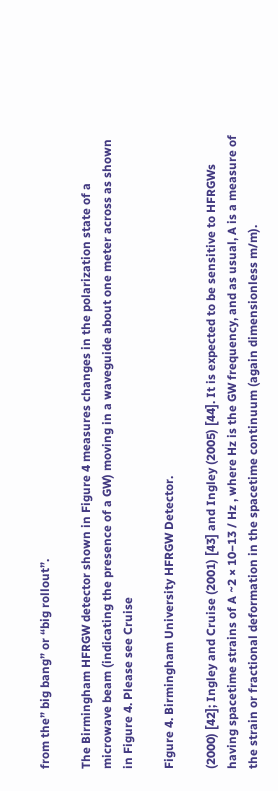from the” big bang” or “big rollout”.

The Birmingham HFRGW detector shown in Figure 4 measures changes in the polarization state of a microwave beam (indicating the presence of a GW) moving in a waveguide about one meter across as shown in Figure 4. Please see Cruise

Figure 4. Birmingham University HFRGW Detector.

(2000) [42]; Ingley and Cruise (2001) [43] and Ingley (2005) [44]. It is expected to be sensitive to HFRGWs having spacetime strains of A ~2 × 10−13 / Hz , where Hz is the GW frequency, and as usual, A is a measure of the strain or fractional deformation in the spacetime continuum (again dimensionless m/m).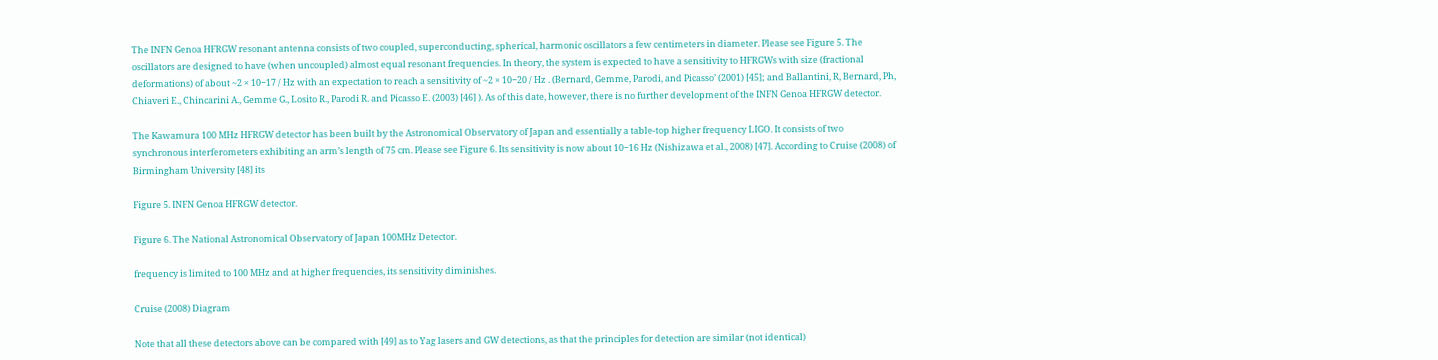The INFN Genoa HFRGW resonant antenna consists of two coupled, superconducting, spherical, harmonic oscillators a few centimeters in diameter. Please see Figure 5. The oscillators are designed to have (when uncoupled) almost equal resonant frequencies. In theory, the system is expected to have a sensitivity to HFRGWs with size (fractional deformations) of about ~2 × 10−17 / Hz with an expectation to reach a sensitivity of ~2 × 10−20 / Hz . (Bernard, Gemme, Parodi, and Picasso’ (2001) [45]; and Ballantini, R, Bernard, Ph, Chiaveri E., Chincarini A., Gemme G., Losito R., Parodi R. and Picasso E. (2003) [46] ). As of this date, however, there is no further development of the INFN Genoa HFRGW detector.

The Kawamura 100 MHz HFRGW detector has been built by the Astronomical Observatory of Japan and essentially a table-top higher frequency LIGO. It consists of two synchronous interferometers exhibiting an arm’s length of 75 cm. Please see Figure 6. Its sensitivity is now about 10−16 Hz (Nishizawa et al., 2008) [47]. According to Cruise (2008) of Birmingham University [48] its

Figure 5. INFN Genoa HFRGW detector.

Figure 6. The National Astronomical Observatory of Japan 100MHz Detector.

frequency is limited to 100 MHz and at higher frequencies, its sensitivity diminishes.

Cruise (2008) Diagram

Note that all these detectors above can be compared with [49] as to Yag lasers and GW detections, as that the principles for detection are similar (not identical)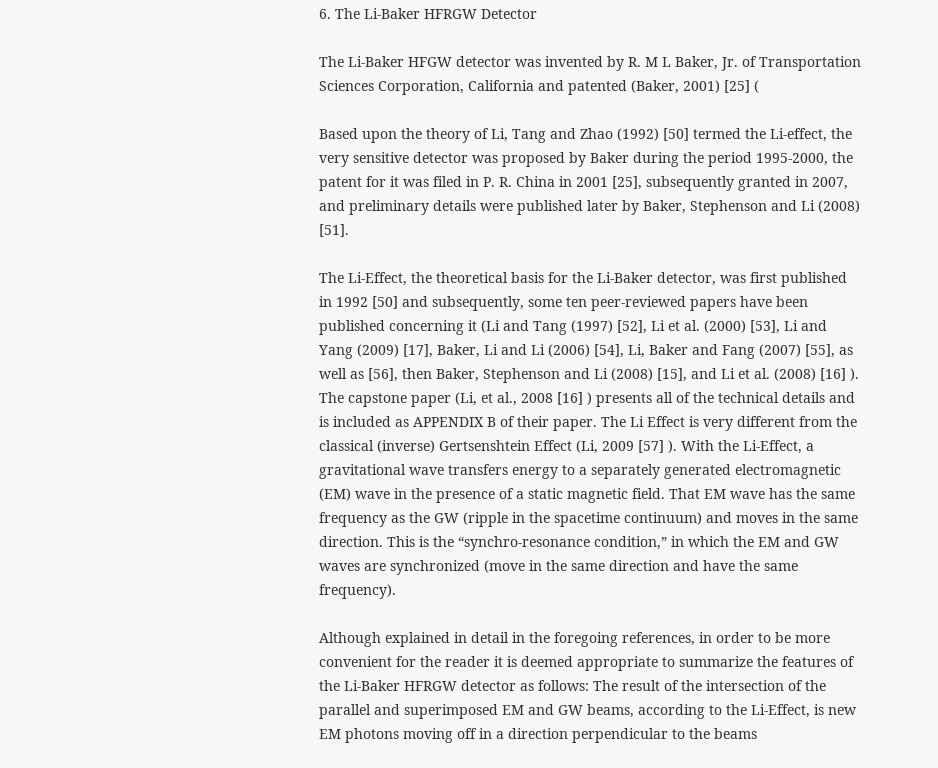6. The Li-Baker HFRGW Detector

The Li-Baker HFGW detector was invented by R. M L Baker, Jr. of Transportation Sciences Corporation, California and patented (Baker, 2001) [25] (

Based upon the theory of Li, Tang and Zhao (1992) [50] termed the Li-effect, the very sensitive detector was proposed by Baker during the period 1995-2000, the patent for it was filed in P. R. China in 2001 [25], subsequently granted in 2007, and preliminary details were published later by Baker, Stephenson and Li (2008) [51].

The Li-Effect, the theoretical basis for the Li-Baker detector, was first published in 1992 [50] and subsequently, some ten peer-reviewed papers have been published concerning it (Li and Tang (1997) [52], Li et al. (2000) [53], Li and Yang (2009) [17], Baker, Li and Li (2006) [54], Li, Baker and Fang (2007) [55], as well as [56], then Baker, Stephenson and Li (2008) [15], and Li et al. (2008) [16] ). The capstone paper (Li, et al., 2008 [16] ) presents all of the technical details and is included as APPENDIX B of their paper. The Li Effect is very different from the classical (inverse) Gertsenshtein Effect (Li, 2009 [57] ). With the Li-Effect, a gravitational wave transfers energy to a separately generated electromagnetic (EM) wave in the presence of a static magnetic field. That EM wave has the same frequency as the GW (ripple in the spacetime continuum) and moves in the same direction. This is the “synchro-resonance condition,” in which the EM and GW waves are synchronized (move in the same direction and have the same frequency).

Although explained in detail in the foregoing references, in order to be more convenient for the reader it is deemed appropriate to summarize the features of the Li-Baker HFRGW detector as follows: The result of the intersection of the parallel and superimposed EM and GW beams, according to the Li-Effect, is new EM photons moving off in a direction perpendicular to the beams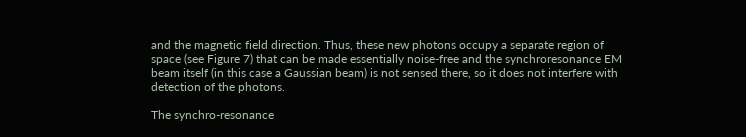and the magnetic field direction. Thus, these new photons occupy a separate region of space (see Figure 7) that can be made essentially noise-free and the synchroresonance EM beam itself (in this case a Gaussian beam) is not sensed there, so it does not interfere with detection of the photons.

The synchro-resonance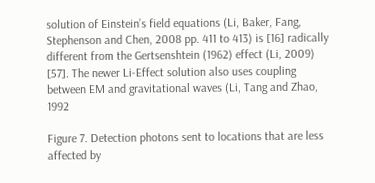solution of Einstein’s field equations (Li, Baker, Fang, Stephenson and Chen, 2008 pp. 411 to 413) is [16] radically different from the Gertsenshtein (1962) effect (Li, 2009) [57]. The newer Li-Effect solution also uses coupling between EM and gravitational waves (Li, Tang and Zhao, 1992

Figure 7. Detection photons sent to locations that are less affected by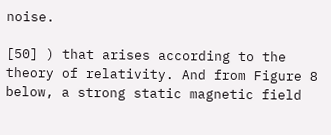noise.

[50] ) that arises according to the theory of relativity. And from Figure 8 below, a strong static magnetic field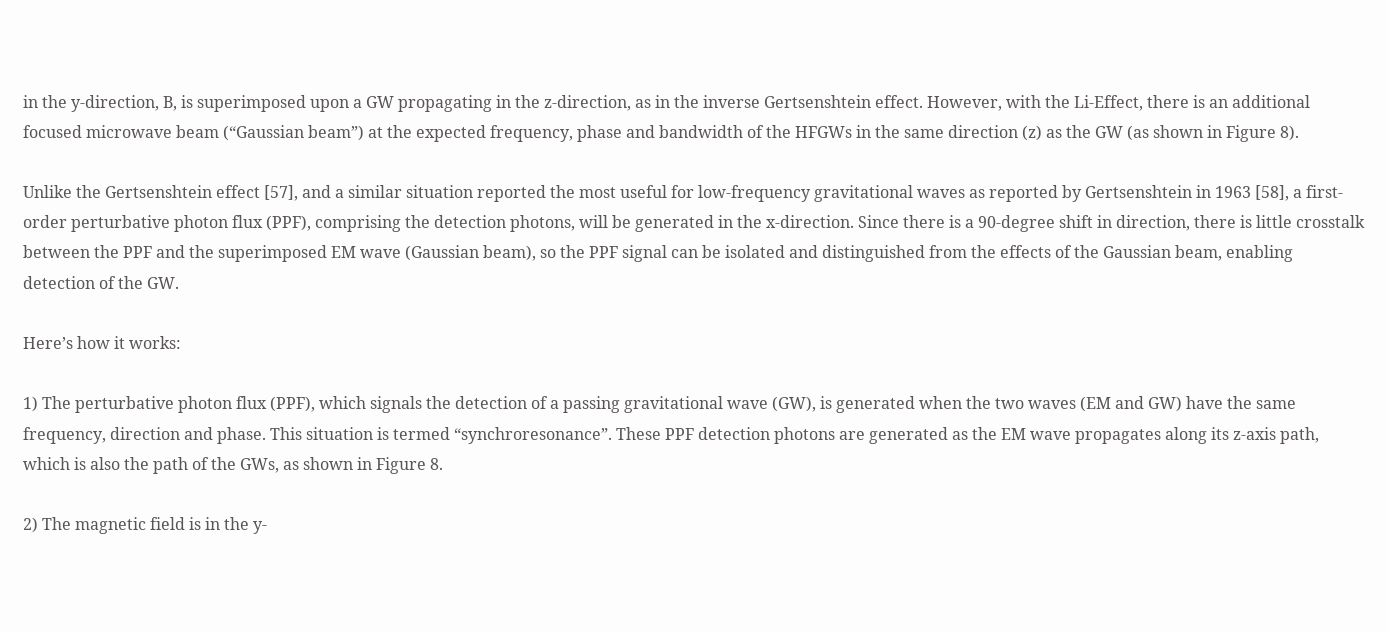in the y-direction, B, is superimposed upon a GW propagating in the z-direction, as in the inverse Gertsenshtein effect. However, with the Li-Effect, there is an additional focused microwave beam (“Gaussian beam”) at the expected frequency, phase and bandwidth of the HFGWs in the same direction (z) as the GW (as shown in Figure 8).

Unlike the Gertsenshtein effect [57], and a similar situation reported the most useful for low-frequency gravitational waves as reported by Gertsenshtein in 1963 [58], a first-order perturbative photon flux (PPF), comprising the detection photons, will be generated in the x-direction. Since there is a 90-degree shift in direction, there is little crosstalk between the PPF and the superimposed EM wave (Gaussian beam), so the PPF signal can be isolated and distinguished from the effects of the Gaussian beam, enabling detection of the GW.

Here’s how it works:

1) The perturbative photon flux (PPF), which signals the detection of a passing gravitational wave (GW), is generated when the two waves (EM and GW) have the same frequency, direction and phase. This situation is termed “synchroresonance”. These PPF detection photons are generated as the EM wave propagates along its z-axis path, which is also the path of the GWs, as shown in Figure 8.

2) The magnetic field is in the y-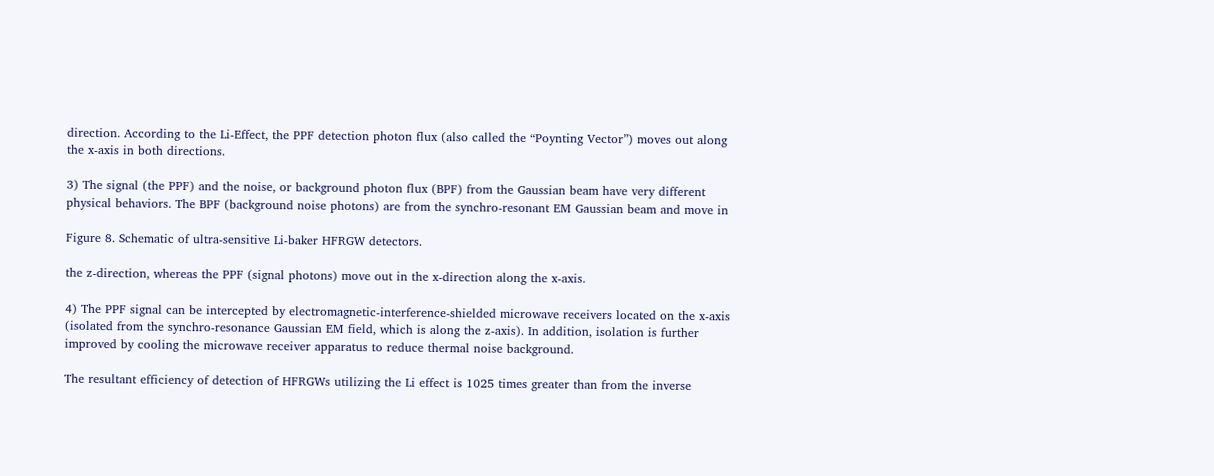direction. According to the Li-Effect, the PPF detection photon flux (also called the “Poynting Vector”) moves out along the x-axis in both directions.

3) The signal (the PPF) and the noise, or background photon flux (BPF) from the Gaussian beam have very different physical behaviors. The BPF (background noise photons) are from the synchro-resonant EM Gaussian beam and move in

Figure 8. Schematic of ultra-sensitive Li-baker HFRGW detectors.

the z-direction, whereas the PPF (signal photons) move out in the x-direction along the x-axis.

4) The PPF signal can be intercepted by electromagnetic-interference-shielded microwave receivers located on the x-axis (isolated from the synchro-resonance Gaussian EM field, which is along the z-axis). In addition, isolation is further improved by cooling the microwave receiver apparatus to reduce thermal noise background.

The resultant efficiency of detection of HFRGWs utilizing the Li effect is 1025 times greater than from the inverse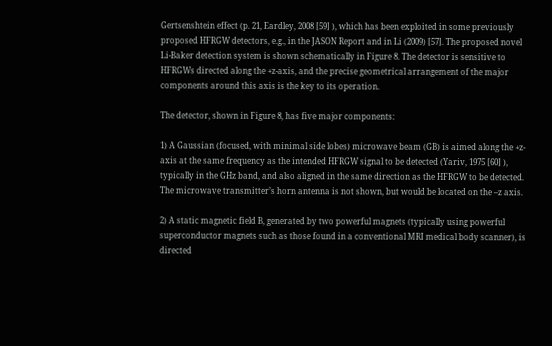Gertsenshtein effect (p. 21, Eardley, 2008 [59] ), which has been exploited in some previously proposed HFRGW detectors, e.g., in the JASON Report and in Li (2009) [57]. The proposed novel Li-Baker detection system is shown schematically in Figure 8. The detector is sensitive to HFRGWs directed along the +z-axis, and the precise geometrical arrangement of the major components around this axis is the key to its operation.

The detector, shown in Figure 8, has five major components:

1) A Gaussian (focused, with minimal side lobes) microwave beam (GB) is aimed along the +z-axis at the same frequency as the intended HFRGW signal to be detected (Yariv, 1975 [60] ), typically in the GHz band, and also aligned in the same direction as the HFRGW to be detected. The microwave transmitter’s horn antenna is not shown, but would be located on the –z axis.

2) A static magnetic field B, generated by two powerful magnets (typically using powerful superconductor magnets such as those found in a conventional MRI medical body scanner), is directed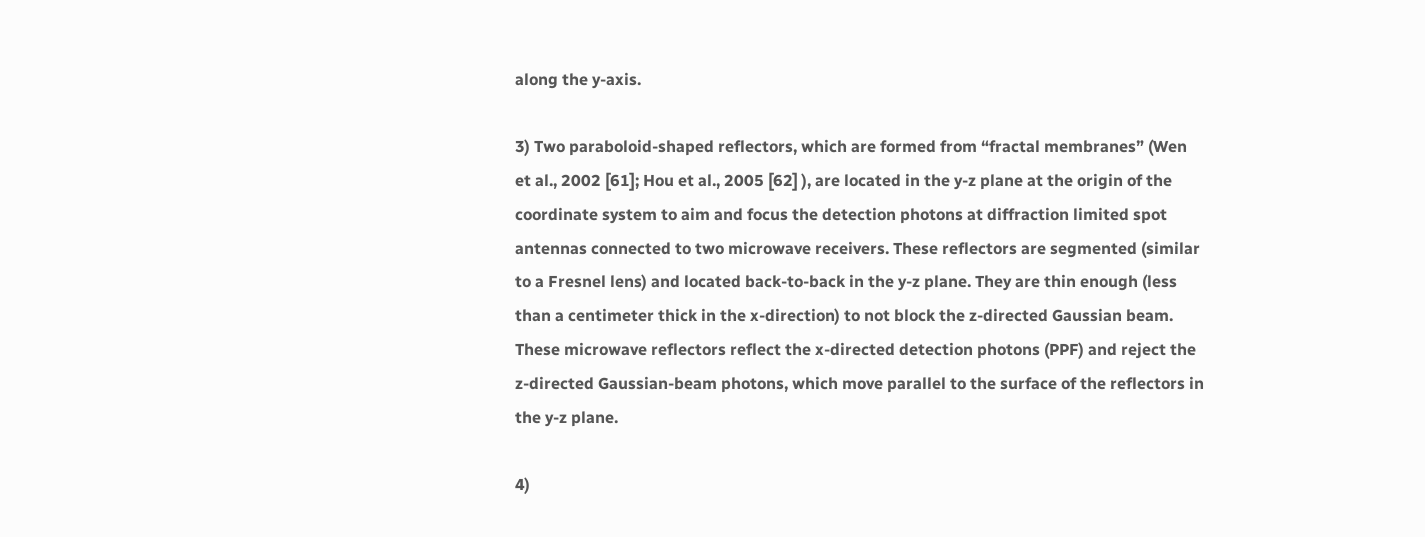along the y-axis.

3) Two paraboloid-shaped reflectors, which are formed from “fractal membranes” (Wen et al., 2002 [61]; Hou et al., 2005 [62] ), are located in the y-z plane at the origin of the coordinate system to aim and focus the detection photons at diffraction limited spot antennas connected to two microwave receivers. These reflectors are segmented (similar to a Fresnel lens) and located back-to-back in the y-z plane. They are thin enough (less than a centimeter thick in the x-direction) to not block the z-directed Gaussian beam. These microwave reflectors reflect the x-directed detection photons (PPF) and reject the z-directed Gaussian-beam photons, which move parallel to the surface of the reflectors in the y-z plane.

4)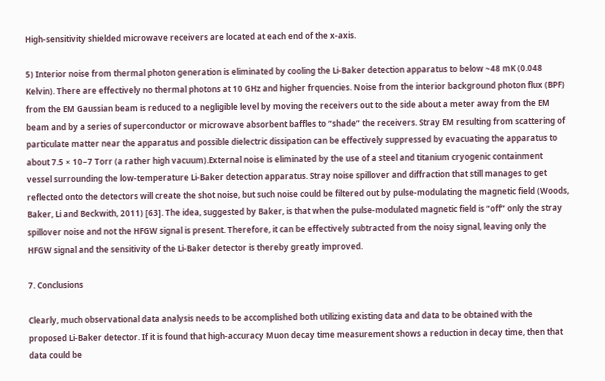High-sensitivity shielded microwave receivers are located at each end of the x-axis.

5) Interior noise from thermal photon generation is eliminated by cooling the Li-Baker detection apparatus to below ~48 mK (0.048 Kelvin). There are effectively no thermal photons at 10 GHz and higher frquencies. Noise from the interior background photon flux (BPF) from the EM Gaussian beam is reduced to a negligible level by moving the receivers out to the side about a meter away from the EM beam and by a series of superconductor or microwave absorbent baffles to “shade” the receivers. Stray EM resulting from scattering of particulate matter near the apparatus and possible dielectric dissipation can be effectively suppressed by evacuating the apparatus to about 7.5 × 10−7 Torr (a rather high vacuum).External noise is eliminated by the use of a steel and titanium cryogenic containment vessel surrounding the low-temperature Li-Baker detection apparatus. Stray noise spillover and diffraction that still manages to get reflected onto the detectors will create the shot noise, but such noise could be filtered out by pulse-modulating the magnetic field (Woods, Baker, Li and Beckwith, 2011) [63]. The idea, suggested by Baker, is that when the pulse-modulated magnetic field is “off” only the stray spillover noise and not the HFGW signal is present. Therefore, it can be effectively subtracted from the noisy signal, leaving only the HFGW signal and the sensitivity of the Li-Baker detector is thereby greatly improved.

7. Conclusions

Clearly, much observational data analysis needs to be accomplished both utilizing existing data and data to be obtained with the proposed Li-Baker detector. If it is found that high-accuracy Muon decay time measurement shows a reduction in decay time, then that data could be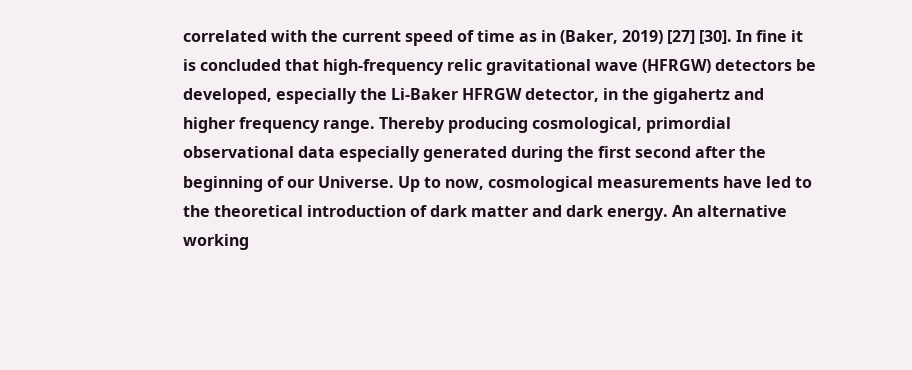correlated with the current speed of time as in (Baker, 2019) [27] [30]. In fine it is concluded that high-frequency relic gravitational wave (HFRGW) detectors be developed, especially the Li-Baker HFRGW detector, in the gigahertz and higher frequency range. Thereby producing cosmological, primordial observational data especially generated during the first second after the beginning of our Universe. Up to now, cosmological measurements have led to the theoretical introduction of dark matter and dark energy. An alternative working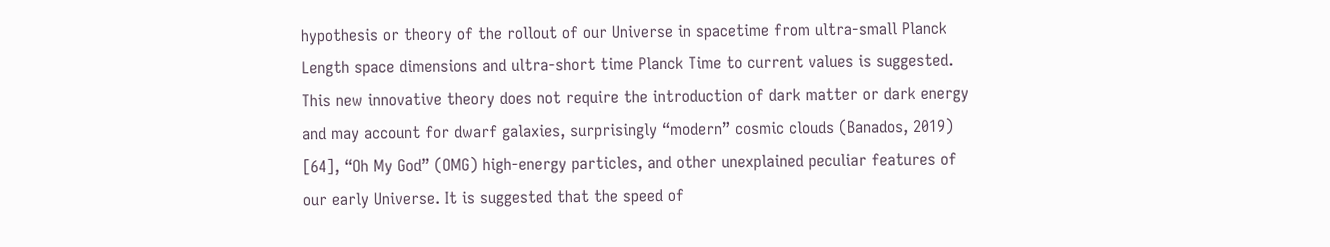hypothesis or theory of the rollout of our Universe in spacetime from ultra-small Planck Length space dimensions and ultra-short time Planck Time to current values is suggested. This new innovative theory does not require the introduction of dark matter or dark energy and may account for dwarf galaxies, surprisingly “modern” cosmic clouds (Banados, 2019) [64], “Oh My God” (OMG) high-energy particles, and other unexplained peculiar features of our early Universe. It is suggested that the speed of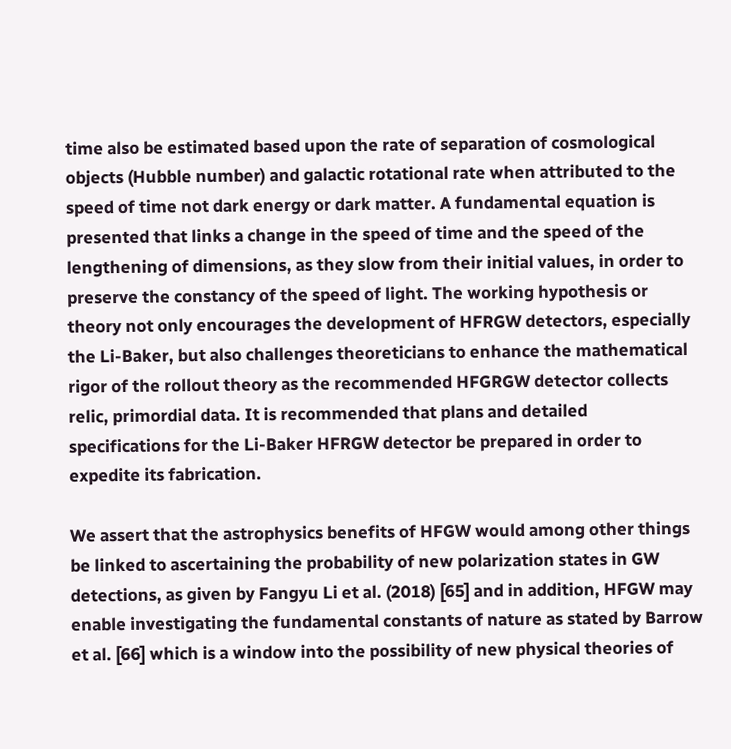time also be estimated based upon the rate of separation of cosmological objects (Hubble number) and galactic rotational rate when attributed to the speed of time not dark energy or dark matter. A fundamental equation is presented that links a change in the speed of time and the speed of the lengthening of dimensions, as they slow from their initial values, in order to preserve the constancy of the speed of light. The working hypothesis or theory not only encourages the development of HFRGW detectors, especially the Li-Baker, but also challenges theoreticians to enhance the mathematical rigor of the rollout theory as the recommended HFGRGW detector collects relic, primordial data. It is recommended that plans and detailed specifications for the Li-Baker HFRGW detector be prepared in order to expedite its fabrication.

We assert that the astrophysics benefits of HFGW would among other things be linked to ascertaining the probability of new polarization states in GW detections, as given by Fangyu Li et al. (2018) [65] and in addition, HFGW may enable investigating the fundamental constants of nature as stated by Barrow et al. [66] which is a window into the possibility of new physical theories of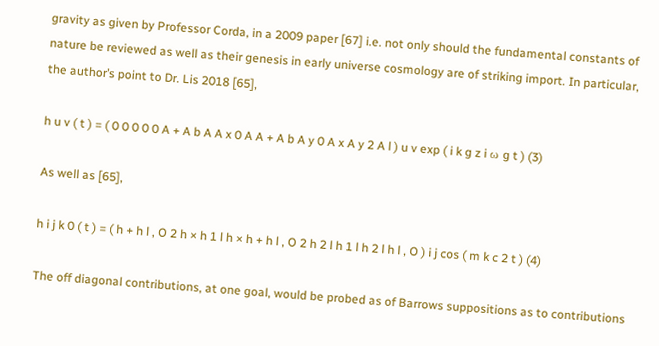gravity as given by Professor Corda, in a 2009 paper [67] i.e. not only should the fundamental constants of nature be reviewed as well as their genesis in early universe cosmology are of striking import. In particular, the author’s point to Dr. Lis 2018 [65],

h u v ( t ) = ( 0 0 0 0 0 A + A b A A x 0 A A + A b A y 0 A x A y 2 A l ) u v exp ( i k g z i ω g t ) (3)

As well as [65],

h i j k 0 ( t ) = ( h + h l , O 2 h × h 1 l h × h + h l , O 2 h 2 l h 1 l h 2 l h l , O ) i j cos ( m k c 2 t ) (4)

The off diagonal contributions, at one goal, would be probed as of Barrows suppositions as to contributions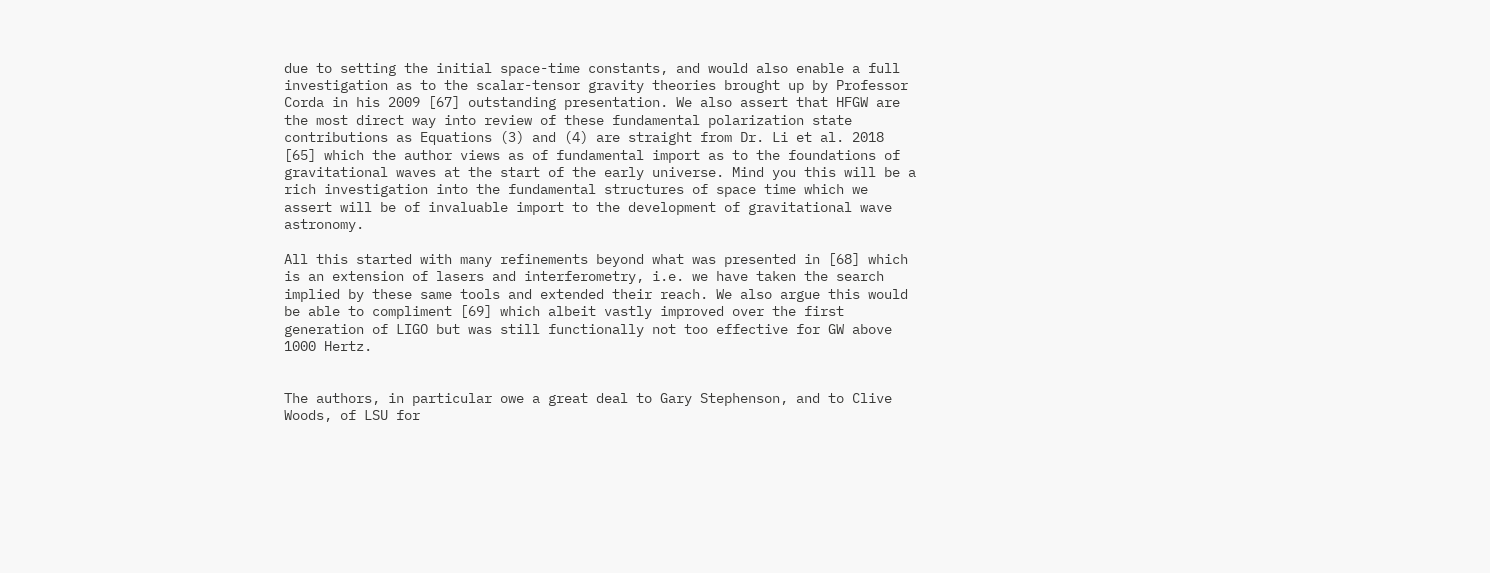due to setting the initial space-time constants, and would also enable a full investigation as to the scalar-tensor gravity theories brought up by Professor Corda in his 2009 [67] outstanding presentation. We also assert that HFGW are the most direct way into review of these fundamental polarization state contributions as Equations (3) and (4) are straight from Dr. Li et al. 2018 [65] which the author views as of fundamental import as to the foundations of gravitational waves at the start of the early universe. Mind you this will be a rich investigation into the fundamental structures of space time which we assert will be of invaluable import to the development of gravitational wave astronomy.

All this started with many refinements beyond what was presented in [68] which is an extension of lasers and interferometry, i.e. we have taken the search implied by these same tools and extended their reach. We also argue this would be able to compliment [69] which albeit vastly improved over the first generation of LIGO but was still functionally not too effective for GW above 1000 Hertz.


The authors, in particular owe a great deal to Gary Stephenson, and to Clive Woods, of LSU for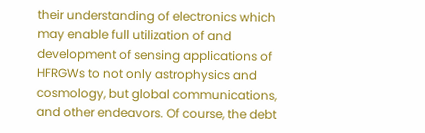their understanding of electronics which may enable full utilization of and development of sensing applications of HFRGWs to not only astrophysics and cosmology, but global communications, and other endeavors. Of course, the debt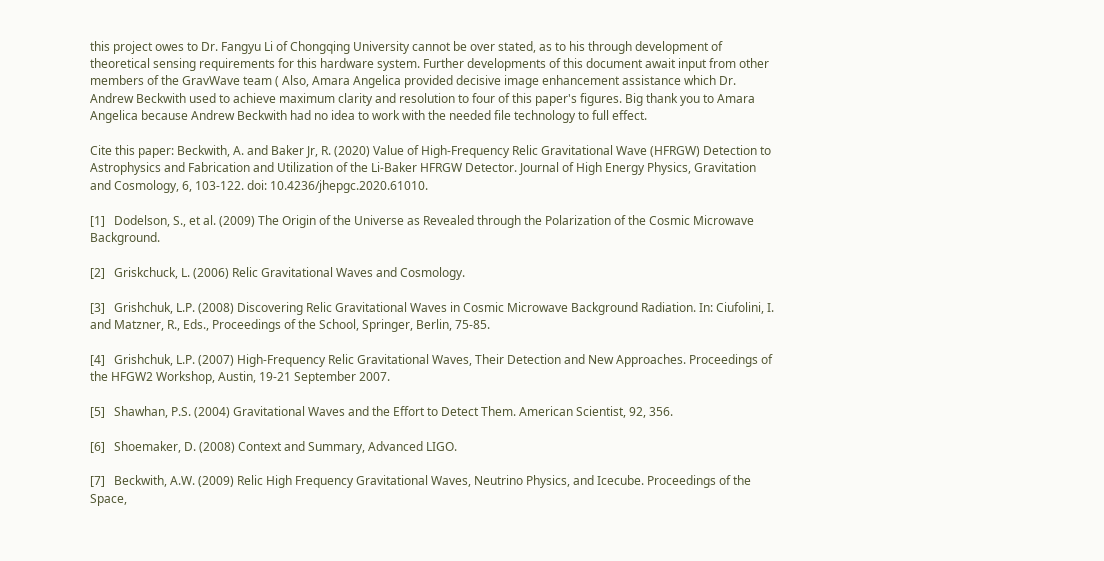this project owes to Dr. Fangyu Li of Chongqing University cannot be over stated, as to his through development of theoretical sensing requirements for this hardware system. Further developments of this document await input from other members of the GravWave team ( Also, Amara Angelica provided decisive image enhancement assistance which Dr. Andrew Beckwith used to achieve maximum clarity and resolution to four of this paper's figures. Big thank you to Amara Angelica because Andrew Beckwith had no idea to work with the needed file technology to full effect.

Cite this paper: Beckwith, A. and Baker Jr, R. (2020) Value of High-Frequency Relic Gravitational Wave (HFRGW) Detection to Astrophysics and Fabrication and Utilization of the Li-Baker HFRGW Detector. Journal of High Energy Physics, Gravitation and Cosmology, 6, 103-122. doi: 10.4236/jhepgc.2020.61010.

[1]   Dodelson, S., et al. (2009) The Origin of the Universe as Revealed through the Polarization of the Cosmic Microwave Background.

[2]   Griskchuck, L. (2006) Relic Gravitational Waves and Cosmology.

[3]   Grishchuk, L.P. (2008) Discovering Relic Gravitational Waves in Cosmic Microwave Background Radiation. In: Ciufolini, I. and Matzner, R., Eds., Proceedings of the School, Springer, Berlin, 75-85.

[4]   Grishchuk, L.P. (2007) High-Frequency Relic Gravitational Waves, Their Detection and New Approaches. Proceedings of the HFGW2 Workshop, Austin, 19-21 September 2007.

[5]   Shawhan, P.S. (2004) Gravitational Waves and the Effort to Detect Them. American Scientist, 92, 356.

[6]   Shoemaker, D. (2008) Context and Summary, Advanced LIGO.

[7]   Beckwith, A.W. (2009) Relic High Frequency Gravitational Waves, Neutrino Physics, and Icecube. Proceedings of the Space,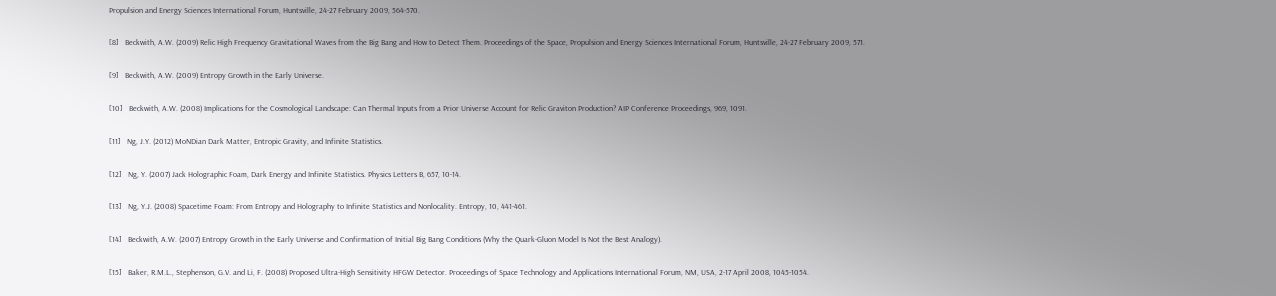Propulsion and Energy Sciences International Forum, Huntsville, 24-27 February 2009, 564-570.

[8]   Beckwith, A.W. (2009) Relic High Frequency Gravitational Waves from the Big Bang and How to Detect Them. Proceedings of the Space, Propulsion and Energy Sciences International Forum, Huntsville, 24-27 February 2009, 571.

[9]   Beckwith, A.W. (2009) Entropy Growth in the Early Universe.

[10]   Beckwith, A.W. (2008) Implications for the Cosmological Landscape: Can Thermal Inputs from a Prior Universe Account for Relic Graviton Production? AIP Conference Proceedings, 969, 1091.

[11]   Ng, J.Y. (2012) MoNDian Dark Matter, Entropic Gravity, and Infinite Statistics.

[12]   Ng, Y. (2007) Jack Holographic Foam, Dark Energy and Infinite Statistics. Physics Letters B, 657, 10-14.

[13]   Ng, Y.J. (2008) Spacetime Foam: From Entropy and Holography to Infinite Statistics and Nonlocality. Entropy, 10, 441-461.

[14]   Beckwith, A.W. (2007) Entropy Growth in the Early Universe and Confirmation of Initial Big Bang Conditions (Why the Quark-Gluon Model Is Not the Best Analogy).

[15]   Baker, R.M.L., Stephenson, G.V. and Li, F. (2008) Proposed Ultra-High Sensitivity HFGW Detector. Proceedings of Space Technology and Applications International Forum, NM, USA, 2-17 April 2008, 1045-1054.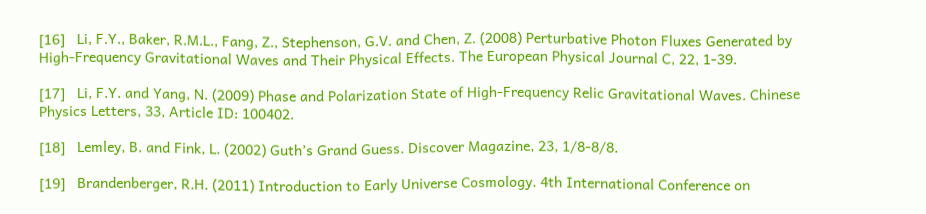[16]   Li, F.Y., Baker, R.M.L., Fang, Z., Stephenson, G.V. and Chen, Z. (2008) Perturbative Photon Fluxes Generated by High-Frequency Gravitational Waves and Their Physical Effects. The European Physical Journal C, 22, 1-39.

[17]   Li, F.Y. and Yang, N. (2009) Phase and Polarization State of High-Frequency Relic Gravitational Waves. Chinese Physics Letters, 33, Article ID: 100402.

[18]   Lemley, B. and Fink, L. (2002) Guth’s Grand Guess. Discover Magazine, 23, 1/8-8/8.

[19]   Brandenberger, R.H. (2011) Introduction to Early Universe Cosmology. 4th International Conference on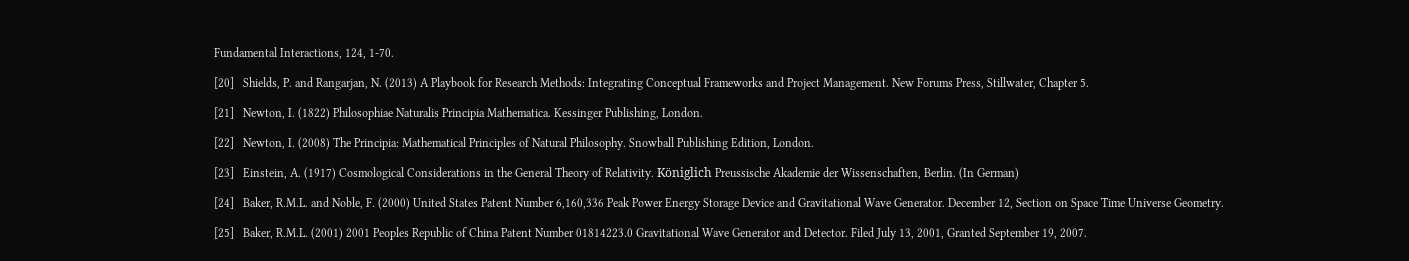Fundamental Interactions, 124, 1-70.

[20]   Shields, P. and Rangarjan, N. (2013) A Playbook for Research Methods: Integrating Conceptual Frameworks and Project Management. New Forums Press, Stillwater, Chapter 5.

[21]   Newton, I. (1822) Philosophiae Naturalis Principia Mathematica. Kessinger Publishing, London.

[22]   Newton, I. (2008) The Principia: Mathematical Principles of Natural Philosophy. Snowball Publishing Edition, London.

[23]   Einstein, A. (1917) Cosmological Considerations in the General Theory of Relativity. Königlich Preussische Akademie der Wissenschaften, Berlin. (In German)

[24]   Baker, R.M.L. and Noble, F. (2000) United States Patent Number 6,160,336 Peak Power Energy Storage Device and Gravitational Wave Generator. December 12, Section on Space Time Universe Geometry.

[25]   Baker, R.M.L. (2001) 2001 Peoples Republic of China Patent Number 01814223.0 Gravitational Wave Generator and Detector. Filed July 13, 2001, Granted September 19, 2007.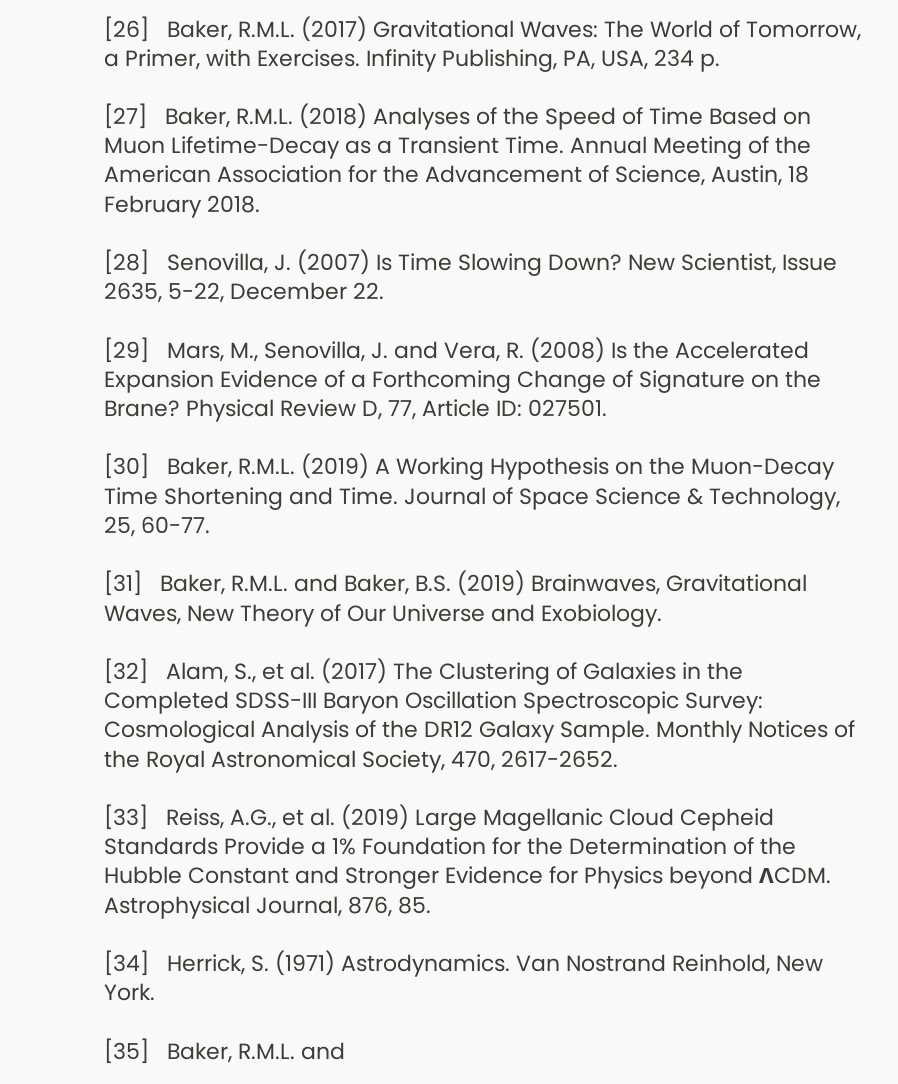[26]   Baker, R.M.L. (2017) Gravitational Waves: The World of Tomorrow, a Primer, with Exercises. Infinity Publishing, PA, USA, 234 p.

[27]   Baker, R.M.L. (2018) Analyses of the Speed of Time Based on Muon Lifetime-Decay as a Transient Time. Annual Meeting of the American Association for the Advancement of Science, Austin, 18 February 2018.

[28]   Senovilla, J. (2007) Is Time Slowing Down? New Scientist, Issue 2635, 5-22, December 22.

[29]   Mars, M., Senovilla, J. and Vera, R. (2008) Is the Accelerated Expansion Evidence of a Forthcoming Change of Signature on the Brane? Physical Review D, 77, Article ID: 027501.

[30]   Baker, R.M.L. (2019) A Working Hypothesis on the Muon-Decay Time Shortening and Time. Journal of Space Science & Technology, 25, 60-77.

[31]   Baker, R.M.L. and Baker, B.S. (2019) Brainwaves, Gravitational Waves, New Theory of Our Universe and Exobiology.

[32]   Alam, S., et al. (2017) The Clustering of Galaxies in the Completed SDSS-III Baryon Oscillation Spectroscopic Survey: Cosmological Analysis of the DR12 Galaxy Sample. Monthly Notices of the Royal Astronomical Society, 470, 2617-2652.

[33]   Reiss, A.G., et al. (2019) Large Magellanic Cloud Cepheid Standards Provide a 1% Foundation for the Determination of the Hubble Constant and Stronger Evidence for Physics beyond ΛCDM. Astrophysical Journal, 876, 85.

[34]   Herrick, S. (1971) Astrodynamics. Van Nostrand Reinhold, New York.

[35]   Baker, R.M.L. and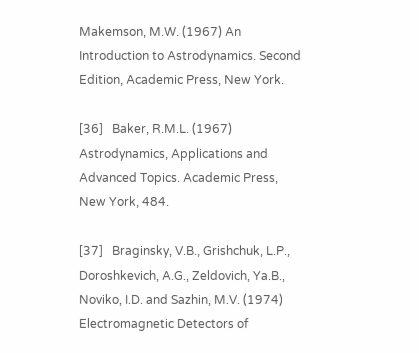Makemson, M.W. (1967) An Introduction to Astrodynamics. Second Edition, Academic Press, New York.

[36]   Baker, R.M.L. (1967) Astrodynamics, Applications and Advanced Topics. Academic Press, New York, 484.

[37]   Braginsky, V.B., Grishchuk, L.P., Doroshkevich, A.G., Zeldovich, Ya.B., Noviko, I.D. and Sazhin, M.V. (1974) Electromagnetic Detectors of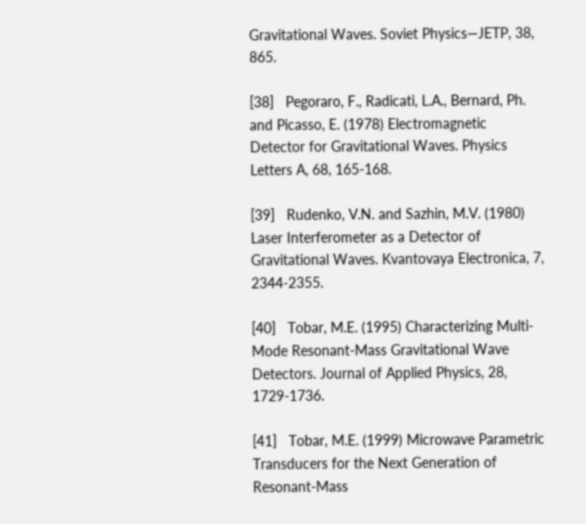Gravitational Waves. Soviet Physics—JETP, 38, 865.

[38]   Pegoraro, F., Radicati, L.A., Bernard, Ph. and Picasso, E. (1978) Electromagnetic Detector for Gravitational Waves. Physics Letters A, 68, 165-168.

[39]   Rudenko, V.N. and Sazhin, M.V. (1980) Laser Interferometer as a Detector of Gravitational Waves. Kvantovaya Electronica, 7, 2344-2355.

[40]   Tobar, M.E. (1995) Characterizing Multi-Mode Resonant-Mass Gravitational Wave Detectors. Journal of Applied Physics, 28, 1729-1736.

[41]   Tobar, M.E. (1999) Microwave Parametric Transducers for the Next Generation of Resonant-Mass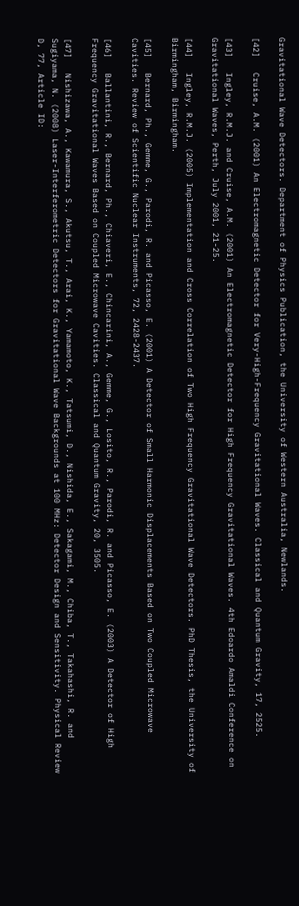Gravitational Wave Detectors. Department of Physics Publication, the University of Western Australia, Newlands.

[42]   Cruise, A.M. (2001) An Electromagnetic Detector for Very-High-Frequency Gravitational Waves. Classical and Quantum Gravity, 17, 2525.

[43]   Ingley, R.M.J. and Cruise, A.M. (2001) An Electromagnetic Detector for High Frequency Gravitational Waves. 4th Edoardo Amaldi Conference on Gravitational Waves, Perth, July 2001, 21-25.

[44]   Ingley, R.M.J. (2005) Implementation and Cross Correlation of Two High Frequency Gravitational Wave Detectors. PhD Thesis, the University of Birmingham, Birmingham.

[45]   Bernard, Ph., Gemme, G., Parodi, R. and Picasso, E. (2001) A Detector of Small Harmonic Displacements Based on Two Coupled Microwave Cavities. Review of Scientific Nuclear Instruments, 72, 2428-2437.

[46]   Ballantini, R., Bernard, Ph., Chiaveri, E., Chincarini, A., Gemme, G., Losito, R., Parodi, R. and Picasso, E. (2003) A Detector of High Frequency Gravitational Waves Based on Coupled Microwave Cavities. Classical and Quantum Gravity, 20, 3505.

[47]   Nishizawa, A., Kawamura, S., Akutsu, T., Arai, K., Yamamoto, K., Tatsumi, D., Nishida, E., Sakagami, M., Chiba, T., Takahashi, R. and Sugiyama, N. (2008) Laser-Interferometric Detectors for Gravitational Wave Backgrounds at 100 MHz: Detector Design and Sensitivity. Physical Review D, 77, Article ID: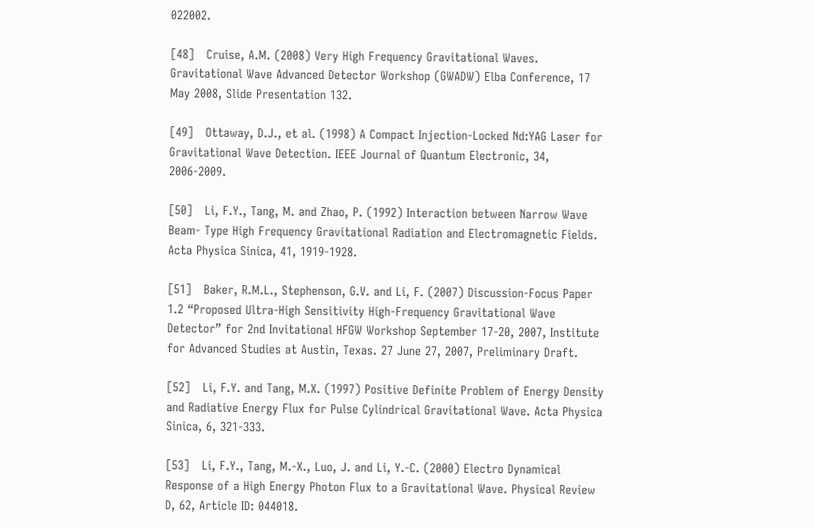022002.

[48]   Cruise, A.M. (2008) Very High Frequency Gravitational Waves. Gravitational Wave Advanced Detector Workshop (GWADW) Elba Conference, 17 May 2008, Slide Presentation 132.

[49]   Ottaway, D.J., et al. (1998) A Compact Injection-Locked Nd:YAG Laser for Gravitational Wave Detection. IEEE Journal of Quantum Electronic, 34, 2006-2009.

[50]   Li, F.Y., Tang, M. and Zhao, P. (1992) Interaction between Narrow Wave Beam- Type High Frequency Gravitational Radiation and Electromagnetic Fields. Acta Physica Sinica, 41, 1919-1928.

[51]   Baker, R.M.L., Stephenson, G.V. and Li, F. (2007) Discussion-Focus Paper 1.2 “Proposed Ultra-High Sensitivity High-Frequency Gravitational Wave Detector” for 2nd Invitational HFGW Workshop September 17-20, 2007, Institute for Advanced Studies at Austin, Texas. 27 June 27, 2007, Preliminary Draft.

[52]   Li, F.Y. and Tang, M.X. (1997) Positive Definite Problem of Energy Density and Radiative Energy Flux for Pulse Cylindrical Gravitational Wave. Acta Physica Sinica, 6, 321-333.

[53]   Li, F.Y., Tang, M.-X., Luo, J. and Li, Y.-C. (2000) Electro Dynamical Response of a High Energy Photon Flux to a Gravitational Wave. Physical Review D, 62, Article ID: 044018.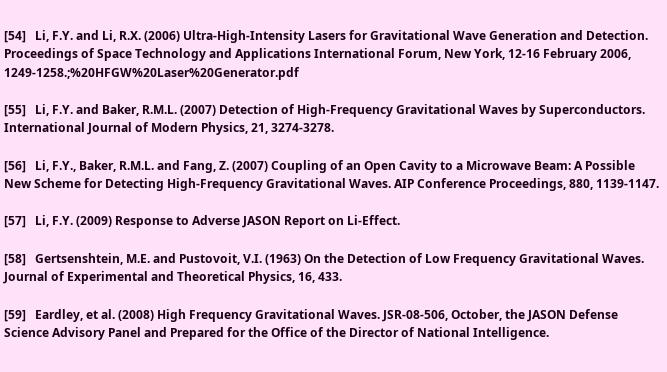[54]   Li, F.Y. and Li, R.X. (2006) Ultra-High-Intensity Lasers for Gravitational Wave Generation and Detection. Proceedings of Space Technology and Applications International Forum, New York, 12-16 February 2006, 1249-1258.;%20HFGW%20Laser%20Generator.pdf

[55]   Li, F.Y. and Baker, R.M.L. (2007) Detection of High-Frequency Gravitational Waves by Superconductors. International Journal of Modern Physics, 21, 3274-3278.

[56]   Li, F.Y., Baker, R.M.L. and Fang, Z. (2007) Coupling of an Open Cavity to a Microwave Beam: A Possible New Scheme for Detecting High-Frequency Gravitational Waves. AIP Conference Proceedings, 880, 1139-1147.

[57]   Li, F.Y. (2009) Response to Adverse JASON Report on Li-Effect.

[58]   Gertsenshtein, M.E. and Pustovoit, V.I. (1963) On the Detection of Low Frequency Gravitational Waves. Journal of Experimental and Theoretical Physics, 16, 433.

[59]   Eardley, et al. (2008) High Frequency Gravitational Waves. JSR-08-506, October, the JASON Defense Science Advisory Panel and Prepared for the Office of the Director of National Intelligence.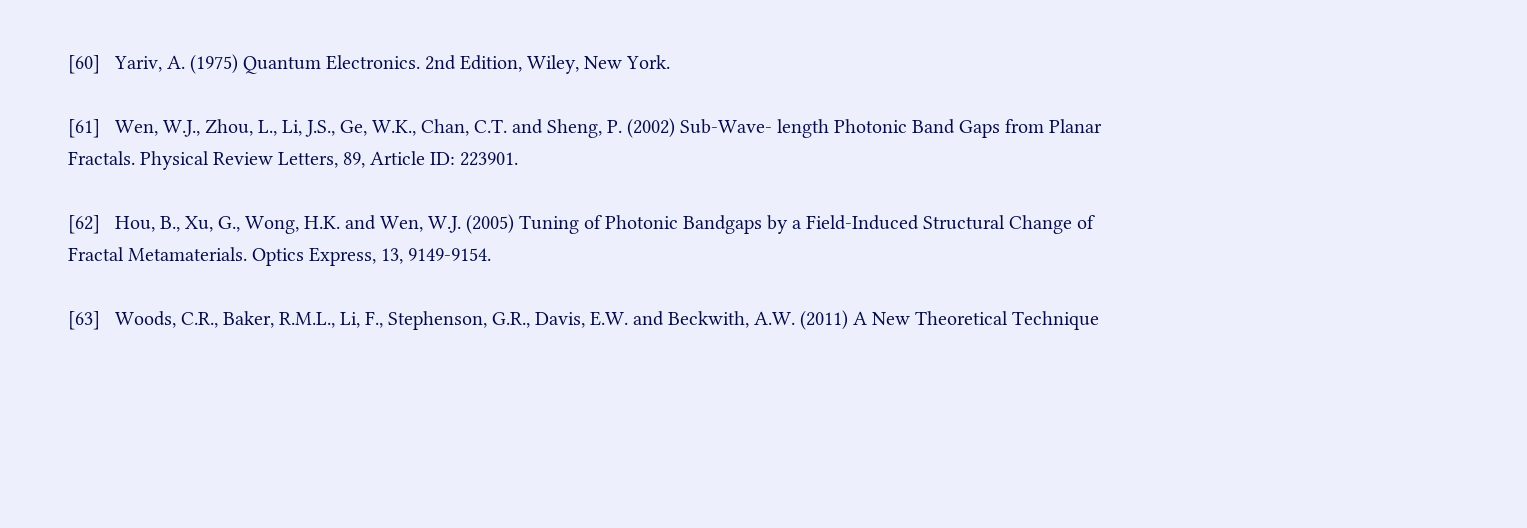[60]   Yariv, A. (1975) Quantum Electronics. 2nd Edition, Wiley, New York.

[61]   Wen, W.J., Zhou, L., Li, J.S., Ge, W.K., Chan, C.T. and Sheng, P. (2002) Sub-Wave- length Photonic Band Gaps from Planar Fractals. Physical Review Letters, 89, Article ID: 223901.

[62]   Hou, B., Xu, G., Wong, H.K. and Wen, W.J. (2005) Tuning of Photonic Bandgaps by a Field-Induced Structural Change of Fractal Metamaterials. Optics Express, 13, 9149-9154.

[63]   Woods, C.R., Baker, R.M.L., Li, F., Stephenson, G.R., Davis, E.W. and Beckwith, A.W. (2011) A New Theoretical Technique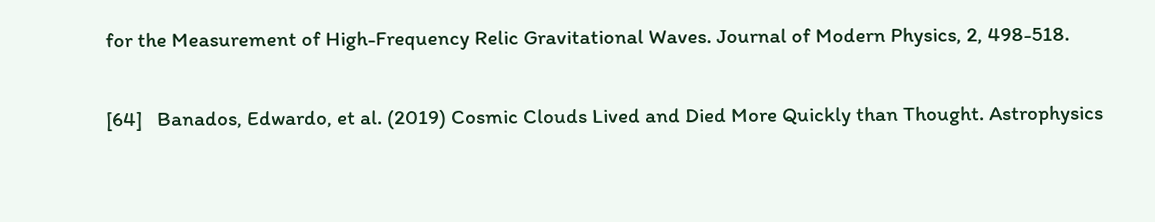for the Measurement of High-Frequency Relic Gravitational Waves. Journal of Modern Physics, 2, 498-518.

[64]   Banados, Edwardo, et al. (2019) Cosmic Clouds Lived and Died More Quickly than Thought. Astrophysics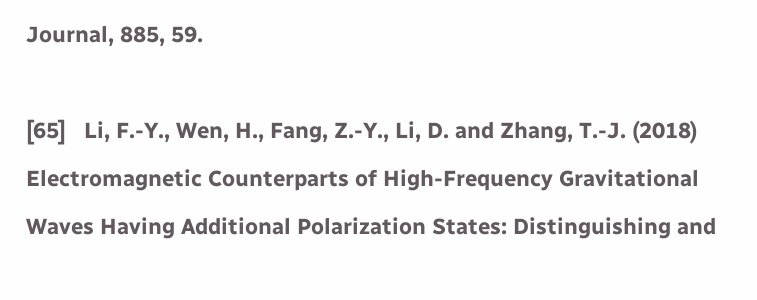Journal, 885, 59.

[65]   Li, F.-Y., Wen, H., Fang, Z.-Y., Li, D. and Zhang, T.-J. (2018) Electromagnetic Counterparts of High-Frequency Gravitational Waves Having Additional Polarization States: Distinguishing and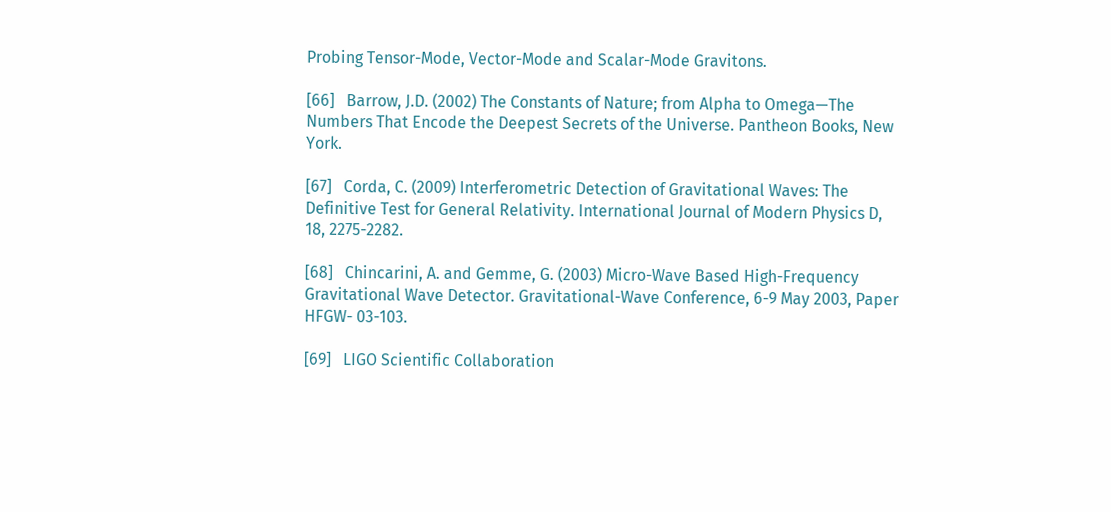Probing Tensor-Mode, Vector-Mode and Scalar-Mode Gravitons.

[66]   Barrow, J.D. (2002) The Constants of Nature; from Alpha to Omega—The Numbers That Encode the Deepest Secrets of the Universe. Pantheon Books, New York.

[67]   Corda, C. (2009) Interferometric Detection of Gravitational Waves: The Definitive Test for General Relativity. International Journal of Modern Physics D, 18, 2275-2282.

[68]   Chincarini, A. and Gemme, G. (2003) Micro-Wave Based High-Frequency Gravitational Wave Detector. Gravitational-Wave Conference, 6-9 May 2003, Paper HFGW- 03-103.

[69]   LIGO Scientific Collaboration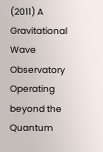(2011) A Gravitational Wave Observatory Operating beyond the Quantum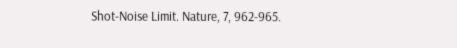Shot-Noise Limit. Nature, 7, 962-965.